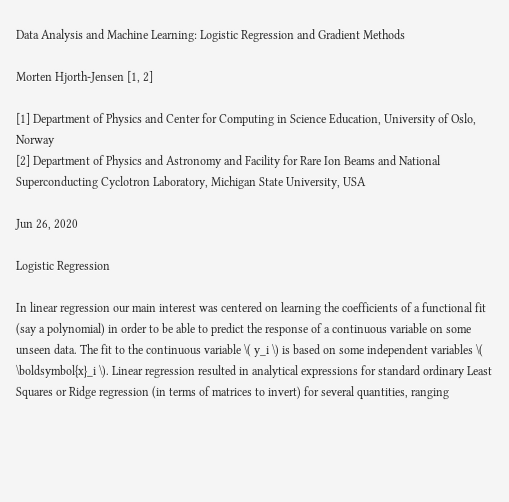Data Analysis and Machine Learning: Logistic Regression and Gradient Methods

Morten Hjorth-Jensen [1, 2]

[1] Department of Physics and Center for Computing in Science Education, University of Oslo, Norway
[2] Department of Physics and Astronomy and Facility for Rare Ion Beams and National Superconducting Cyclotron Laboratory, Michigan State University, USA

Jun 26, 2020

Logistic Regression

In linear regression our main interest was centered on learning the coefficients of a functional fit (say a polynomial) in order to be able to predict the response of a continuous variable on some unseen data. The fit to the continuous variable \( y_i \) is based on some independent variables \( \boldsymbol{x}_i \). Linear regression resulted in analytical expressions for standard ordinary Least Squares or Ridge regression (in terms of matrices to invert) for several quantities, ranging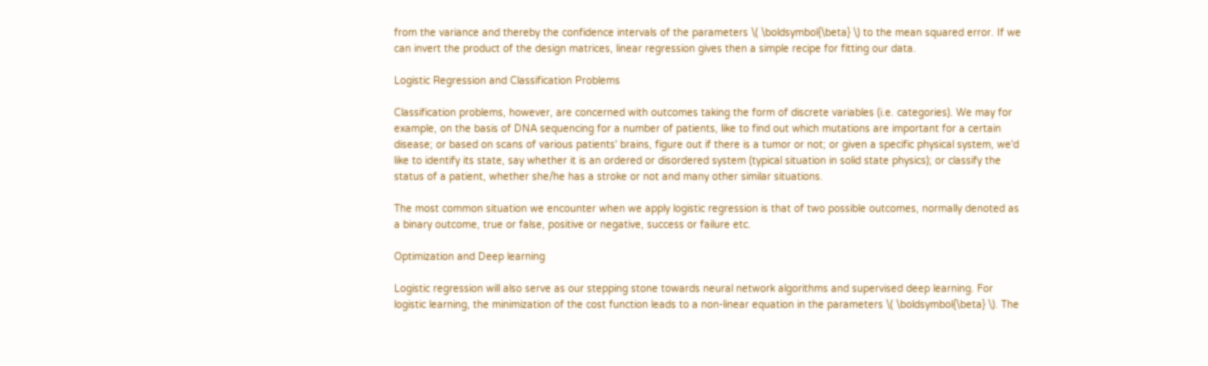from the variance and thereby the confidence intervals of the parameters \( \boldsymbol{\beta} \) to the mean squared error. If we can invert the product of the design matrices, linear regression gives then a simple recipe for fitting our data.

Logistic Regression and Classification Problems

Classification problems, however, are concerned with outcomes taking the form of discrete variables (i.e. categories). We may for example, on the basis of DNA sequencing for a number of patients, like to find out which mutations are important for a certain disease; or based on scans of various patients' brains, figure out if there is a tumor or not; or given a specific physical system, we'd like to identify its state, say whether it is an ordered or disordered system (typical situation in solid state physics); or classify the status of a patient, whether she/he has a stroke or not and many other similar situations.

The most common situation we encounter when we apply logistic regression is that of two possible outcomes, normally denoted as a binary outcome, true or false, positive or negative, success or failure etc.

Optimization and Deep learning

Logistic regression will also serve as our stepping stone towards neural network algorithms and supervised deep learning. For logistic learning, the minimization of the cost function leads to a non-linear equation in the parameters \( \boldsymbol{\beta} \). The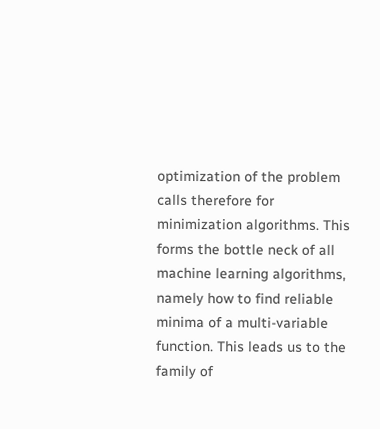optimization of the problem calls therefore for minimization algorithms. This forms the bottle neck of all machine learning algorithms, namely how to find reliable minima of a multi-variable function. This leads us to the family of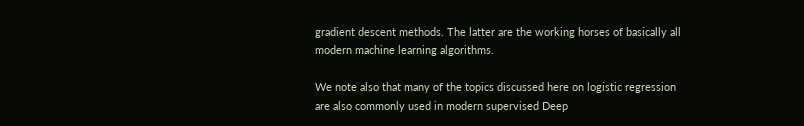gradient descent methods. The latter are the working horses of basically all modern machine learning algorithms.

We note also that many of the topics discussed here on logistic regression are also commonly used in modern supervised Deep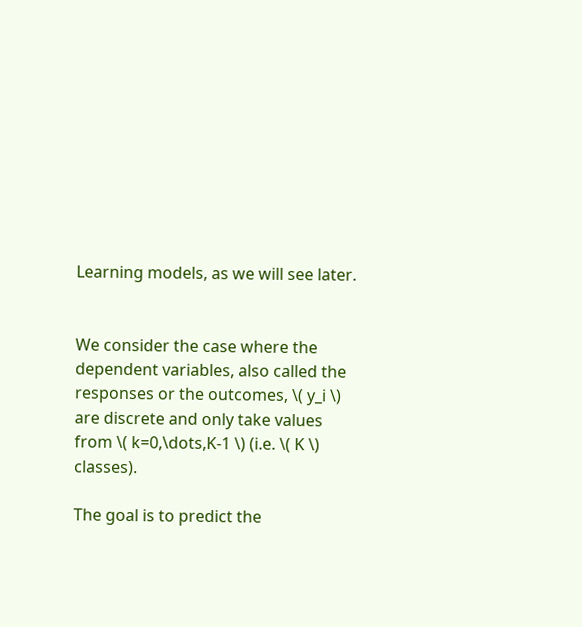Learning models, as we will see later.


We consider the case where the dependent variables, also called the responses or the outcomes, \( y_i \) are discrete and only take values from \( k=0,\dots,K-1 \) (i.e. \( K \) classes).

The goal is to predict the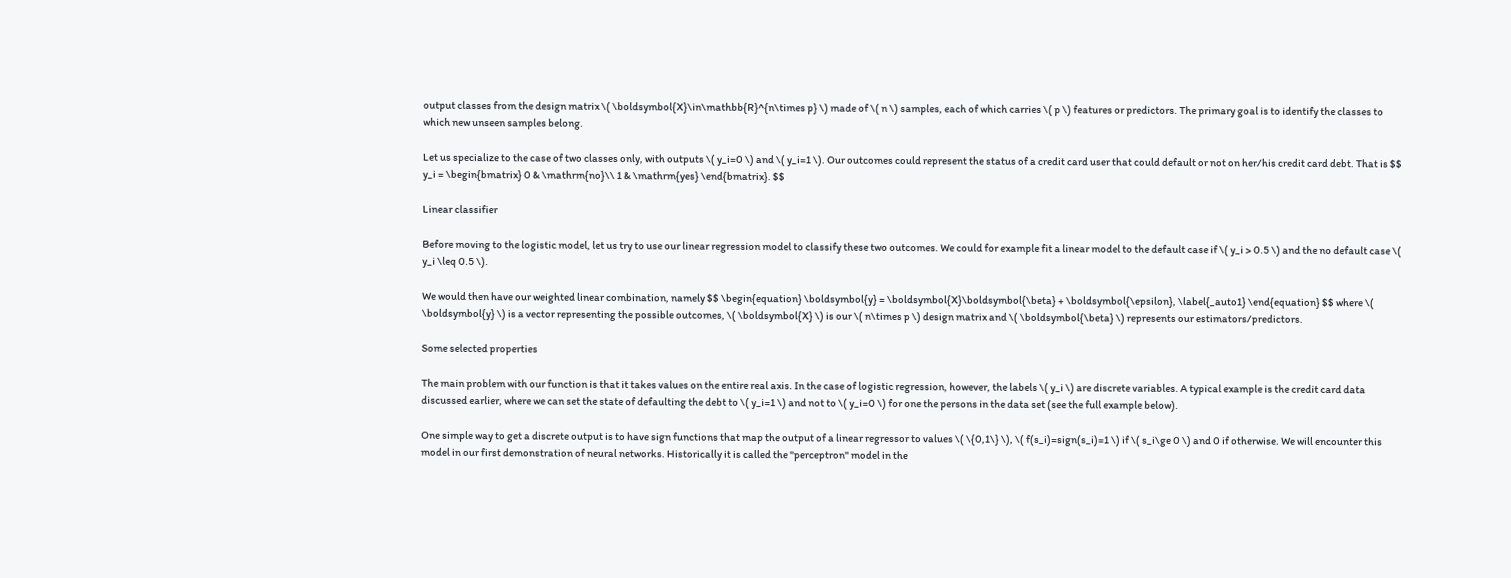output classes from the design matrix \( \boldsymbol{X}\in\mathbb{R}^{n\times p} \) made of \( n \) samples, each of which carries \( p \) features or predictors. The primary goal is to identify the classes to which new unseen samples belong.

Let us specialize to the case of two classes only, with outputs \( y_i=0 \) and \( y_i=1 \). Our outcomes could represent the status of a credit card user that could default or not on her/his credit card debt. That is $$ y_i = \begin{bmatrix} 0 & \mathrm{no}\\ 1 & \mathrm{yes} \end{bmatrix}. $$

Linear classifier

Before moving to the logistic model, let us try to use our linear regression model to classify these two outcomes. We could for example fit a linear model to the default case if \( y_i > 0.5 \) and the no default case \( y_i \leq 0.5 \).

We would then have our weighted linear combination, namely $$ \begin{equation} \boldsymbol{y} = \boldsymbol{X}\boldsymbol{\beta} + \boldsymbol{\epsilon}, \label{_auto1} \end{equation} $$ where \( \boldsymbol{y} \) is a vector representing the possible outcomes, \( \boldsymbol{X} \) is our \( n\times p \) design matrix and \( \boldsymbol{\beta} \) represents our estimators/predictors.

Some selected properties

The main problem with our function is that it takes values on the entire real axis. In the case of logistic regression, however, the labels \( y_i \) are discrete variables. A typical example is the credit card data discussed earlier, where we can set the state of defaulting the debt to \( y_i=1 \) and not to \( y_i=0 \) for one the persons in the data set (see the full example below).

One simple way to get a discrete output is to have sign functions that map the output of a linear regressor to values \( \{0,1\} \), \( f(s_i)=sign(s_i)=1 \) if \( s_i\ge 0 \) and 0 if otherwise. We will encounter this model in our first demonstration of neural networks. Historically it is called the "perceptron" model in the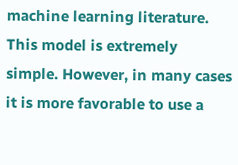machine learning literature. This model is extremely simple. However, in many cases it is more favorable to use a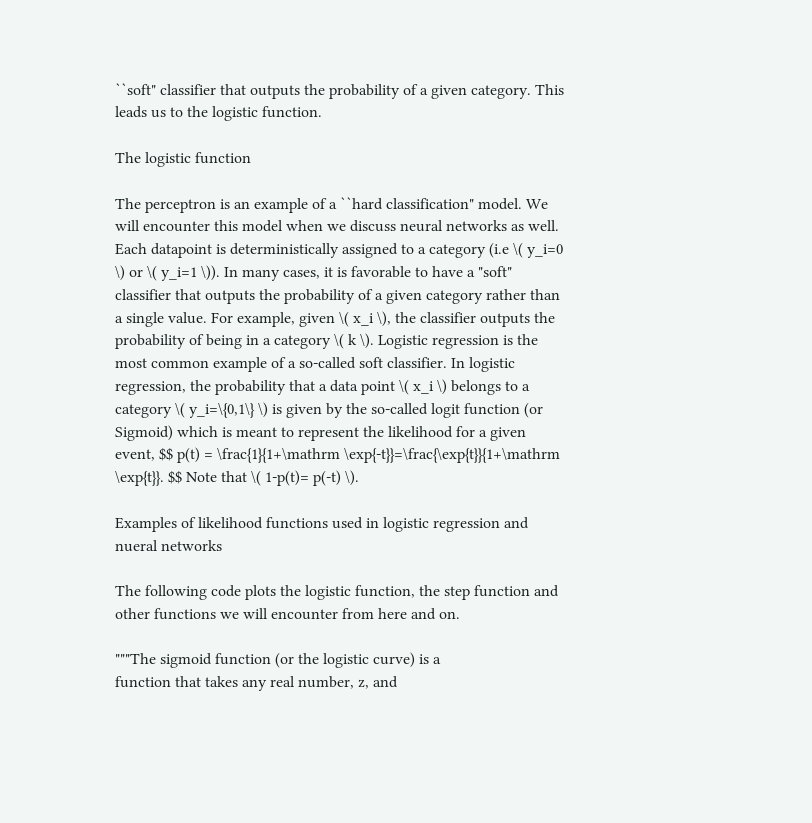``soft" classifier that outputs the probability of a given category. This leads us to the logistic function.

The logistic function

The perceptron is an example of a ``hard classification" model. We will encounter this model when we discuss neural networks as well. Each datapoint is deterministically assigned to a category (i.e \( y_i=0 \) or \( y_i=1 \)). In many cases, it is favorable to have a "soft" classifier that outputs the probability of a given category rather than a single value. For example, given \( x_i \), the classifier outputs the probability of being in a category \( k \). Logistic regression is the most common example of a so-called soft classifier. In logistic regression, the probability that a data point \( x_i \) belongs to a category \( y_i=\{0,1\} \) is given by the so-called logit function (or Sigmoid) which is meant to represent the likelihood for a given event, $$ p(t) = \frac{1}{1+\mathrm \exp{-t}}=\frac{\exp{t}}{1+\mathrm \exp{t}}. $$ Note that \( 1-p(t)= p(-t) \).

Examples of likelihood functions used in logistic regression and nueral networks

The following code plots the logistic function, the step function and other functions we will encounter from here and on.

"""The sigmoid function (or the logistic curve) is a
function that takes any real number, z, and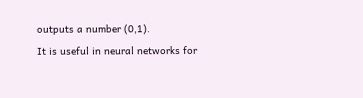outputs a number (0,1).
It is useful in neural networks for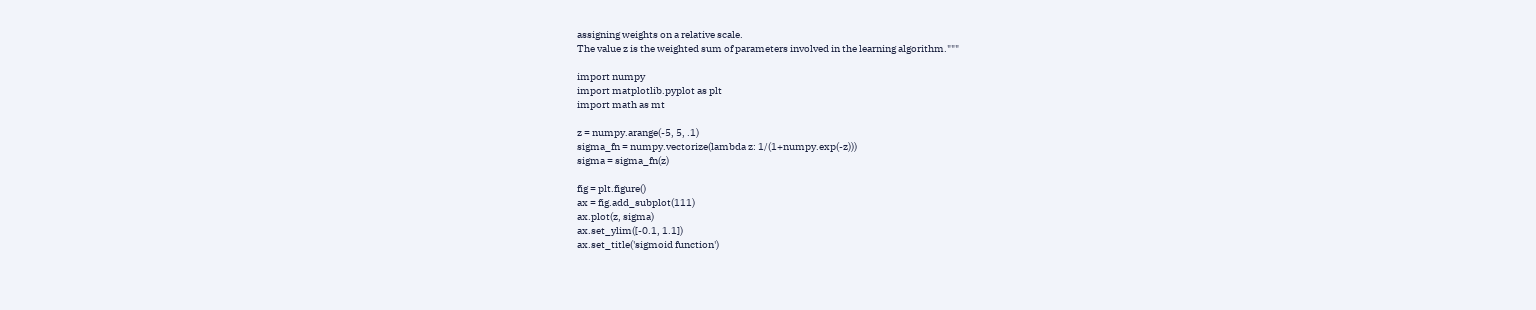assigning weights on a relative scale.
The value z is the weighted sum of parameters involved in the learning algorithm."""

import numpy
import matplotlib.pyplot as plt
import math as mt

z = numpy.arange(-5, 5, .1)
sigma_fn = numpy.vectorize(lambda z: 1/(1+numpy.exp(-z)))
sigma = sigma_fn(z)

fig = plt.figure()
ax = fig.add_subplot(111)
ax.plot(z, sigma)
ax.set_ylim([-0.1, 1.1])
ax.set_title('sigmoid function')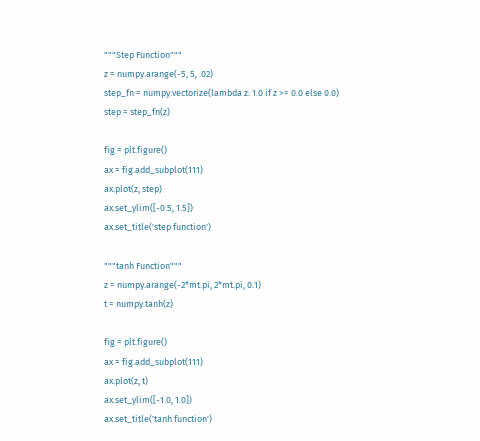"""Step Function"""
z = numpy.arange(-5, 5, .02)
step_fn = numpy.vectorize(lambda z: 1.0 if z >= 0.0 else 0.0)
step = step_fn(z)

fig = plt.figure()
ax = fig.add_subplot(111)
ax.plot(z, step)
ax.set_ylim([-0.5, 1.5])
ax.set_title('step function')

"""tanh Function"""
z = numpy.arange(-2*mt.pi, 2*mt.pi, 0.1)
t = numpy.tanh(z)

fig = plt.figure()
ax = fig.add_subplot(111)
ax.plot(z, t)
ax.set_ylim([-1.0, 1.0])
ax.set_title('tanh function')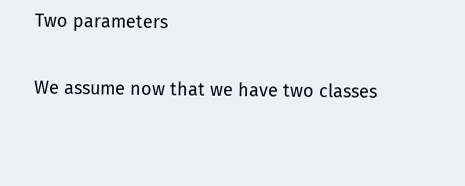Two parameters

We assume now that we have two classes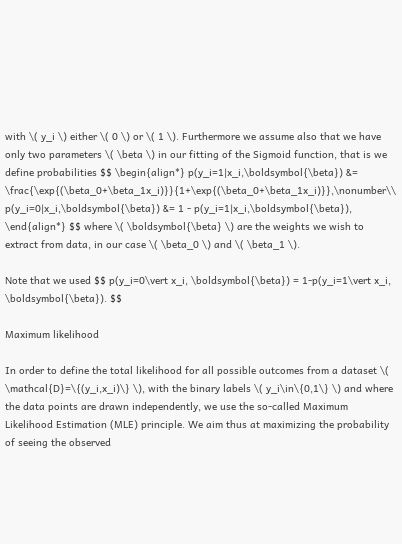with \( y_i \) either \( 0 \) or \( 1 \). Furthermore we assume also that we have only two parameters \( \beta \) in our fitting of the Sigmoid function, that is we define probabilities $$ \begin{align*} p(y_i=1|x_i,\boldsymbol{\beta}) &= \frac{\exp{(\beta_0+\beta_1x_i)}}{1+\exp{(\beta_0+\beta_1x_i)}},\nonumber\\ p(y_i=0|x_i,\boldsymbol{\beta}) &= 1 - p(y_i=1|x_i,\boldsymbol{\beta}), \end{align*} $$ where \( \boldsymbol{\beta} \) are the weights we wish to extract from data, in our case \( \beta_0 \) and \( \beta_1 \).

Note that we used $$ p(y_i=0\vert x_i, \boldsymbol{\beta}) = 1-p(y_i=1\vert x_i, \boldsymbol{\beta}). $$

Maximum likelihood

In order to define the total likelihood for all possible outcomes from a dataset \( \mathcal{D}=\{(y_i,x_i)\} \), with the binary labels \( y_i\in\{0,1\} \) and where the data points are drawn independently, we use the so-called Maximum Likelihood Estimation (MLE) principle. We aim thus at maximizing the probability of seeing the observed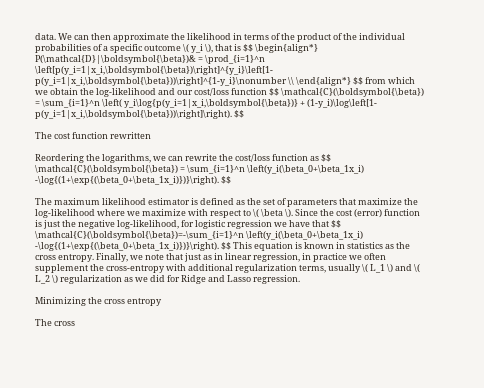data. We can then approximate the likelihood in terms of the product of the individual probabilities of a specific outcome \( y_i \), that is $$ \begin{align*} P(\mathcal{D}|\boldsymbol{\beta})& = \prod_{i=1}^n \left[p(y_i=1|x_i,\boldsymbol{\beta})\right]^{y_i}\left[1-p(y_i=1|x_i,\boldsymbol{\beta}))\right]^{1-y_i}\nonumber \\ \end{align*} $$ from which we obtain the log-likelihood and our cost/loss function $$ \mathcal{C}(\boldsymbol{\beta}) = \sum_{i=1}^n \left( y_i\log{p(y_i=1|x_i,\boldsymbol{\beta})} + (1-y_i)\log\left[1-p(y_i=1|x_i,\boldsymbol{\beta}))\right]\right). $$

The cost function rewritten

Reordering the logarithms, we can rewrite the cost/loss function as $$ \mathcal{C}(\boldsymbol{\beta}) = \sum_{i=1}^n \left(y_i(\beta_0+\beta_1x_i) -\log{(1+\exp{(\beta_0+\beta_1x_i)})}\right). $$

The maximum likelihood estimator is defined as the set of parameters that maximize the log-likelihood where we maximize with respect to \( \beta \). Since the cost (error) function is just the negative log-likelihood, for logistic regression we have that $$ \mathcal{C}(\boldsymbol{\beta})=-\sum_{i=1}^n \left(y_i(\beta_0+\beta_1x_i) -\log{(1+\exp{(\beta_0+\beta_1x_i)})}\right). $$ This equation is known in statistics as the cross entropy. Finally, we note that just as in linear regression, in practice we often supplement the cross-entropy with additional regularization terms, usually \( L_1 \) and \( L_2 \) regularization as we did for Ridge and Lasso regression.

Minimizing the cross entropy

The cross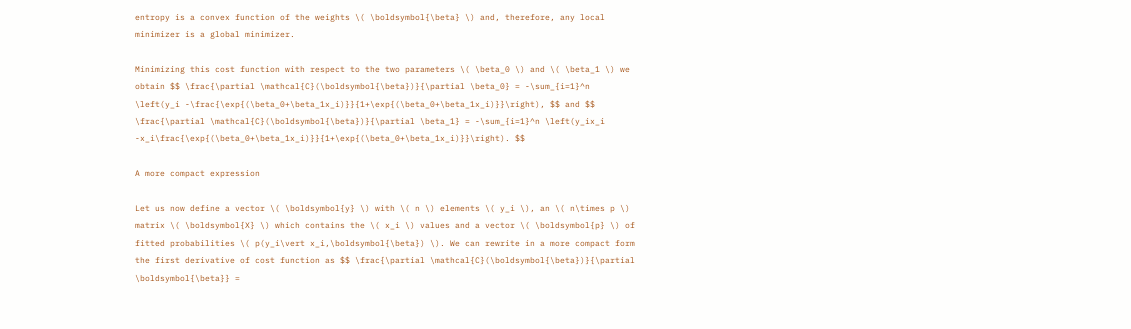entropy is a convex function of the weights \( \boldsymbol{\beta} \) and, therefore, any local minimizer is a global minimizer.

Minimizing this cost function with respect to the two parameters \( \beta_0 \) and \( \beta_1 \) we obtain $$ \frac{\partial \mathcal{C}(\boldsymbol{\beta})}{\partial \beta_0} = -\sum_{i=1}^n \left(y_i -\frac{\exp{(\beta_0+\beta_1x_i)}}{1+\exp{(\beta_0+\beta_1x_i)}}\right), $$ and $$ \frac{\partial \mathcal{C}(\boldsymbol{\beta})}{\partial \beta_1} = -\sum_{i=1}^n \left(y_ix_i -x_i\frac{\exp{(\beta_0+\beta_1x_i)}}{1+\exp{(\beta_0+\beta_1x_i)}}\right). $$

A more compact expression

Let us now define a vector \( \boldsymbol{y} \) with \( n \) elements \( y_i \), an \( n\times p \) matrix \( \boldsymbol{X} \) which contains the \( x_i \) values and a vector \( \boldsymbol{p} \) of fitted probabilities \( p(y_i\vert x_i,\boldsymbol{\beta}) \). We can rewrite in a more compact form the first derivative of cost function as $$ \frac{\partial \mathcal{C}(\boldsymbol{\beta})}{\partial \boldsymbol{\beta}} =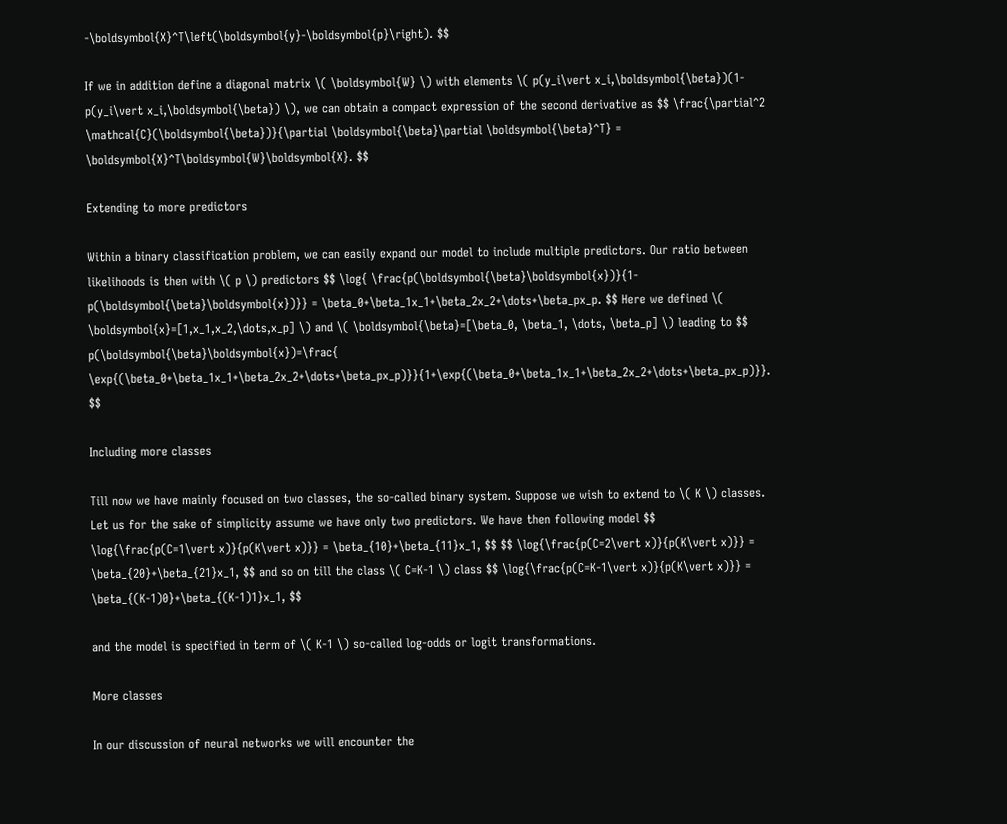-\boldsymbol{X}^T\left(\boldsymbol{y}-\boldsymbol{p}\right). $$

If we in addition define a diagonal matrix \( \boldsymbol{W} \) with elements \( p(y_i\vert x_i,\boldsymbol{\beta})(1-p(y_i\vert x_i,\boldsymbol{\beta}) \), we can obtain a compact expression of the second derivative as $$ \frac{\partial^2 \mathcal{C}(\boldsymbol{\beta})}{\partial \boldsymbol{\beta}\partial \boldsymbol{\beta}^T} = \boldsymbol{X}^T\boldsymbol{W}\boldsymbol{X}. $$

Extending to more predictors

Within a binary classification problem, we can easily expand our model to include multiple predictors. Our ratio between likelihoods is then with \( p \) predictors $$ \log{ \frac{p(\boldsymbol{\beta}\boldsymbol{x})}{1-p(\boldsymbol{\beta}\boldsymbol{x})}} = \beta_0+\beta_1x_1+\beta_2x_2+\dots+\beta_px_p. $$ Here we defined \( \boldsymbol{x}=[1,x_1,x_2,\dots,x_p] \) and \( \boldsymbol{\beta}=[\beta_0, \beta_1, \dots, \beta_p] \) leading to $$ p(\boldsymbol{\beta}\boldsymbol{x})=\frac{ \exp{(\beta_0+\beta_1x_1+\beta_2x_2+\dots+\beta_px_p)}}{1+\exp{(\beta_0+\beta_1x_1+\beta_2x_2+\dots+\beta_px_p)}}. $$

Including more classes

Till now we have mainly focused on two classes, the so-called binary system. Suppose we wish to extend to \( K \) classes. Let us for the sake of simplicity assume we have only two predictors. We have then following model $$ \log{\frac{p(C=1\vert x)}{p(K\vert x)}} = \beta_{10}+\beta_{11}x_1, $$ $$ \log{\frac{p(C=2\vert x)}{p(K\vert x)}} = \beta_{20}+\beta_{21}x_1, $$ and so on till the class \( C=K-1 \) class $$ \log{\frac{p(C=K-1\vert x)}{p(K\vert x)}} = \beta_{(K-1)0}+\beta_{(K-1)1}x_1, $$

and the model is specified in term of \( K-1 \) so-called log-odds or logit transformations.

More classes

In our discussion of neural networks we will encounter the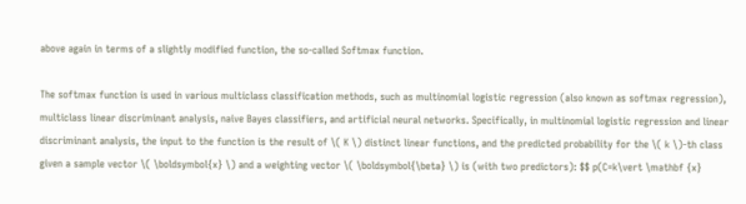above again in terms of a slightly modified function, the so-called Softmax function.

The softmax function is used in various multiclass classification methods, such as multinomial logistic regression (also known as softmax regression), multiclass linear discriminant analysis, naive Bayes classifiers, and artificial neural networks. Specifically, in multinomial logistic regression and linear discriminant analysis, the input to the function is the result of \( K \) distinct linear functions, and the predicted probability for the \( k \)-th class given a sample vector \( \boldsymbol{x} \) and a weighting vector \( \boldsymbol{\beta} \) is (with two predictors): $$ p(C=k\vert \mathbf {x}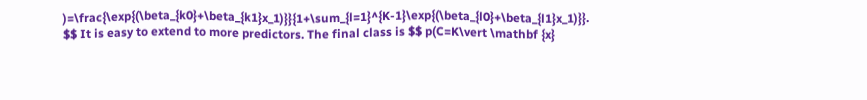)=\frac{\exp{(\beta_{k0}+\beta_{k1}x_1)}}{1+\sum_{l=1}^{K-1}\exp{(\beta_{l0}+\beta_{l1}x_1)}}. $$ It is easy to extend to more predictors. The final class is $$ p(C=K\vert \mathbf {x}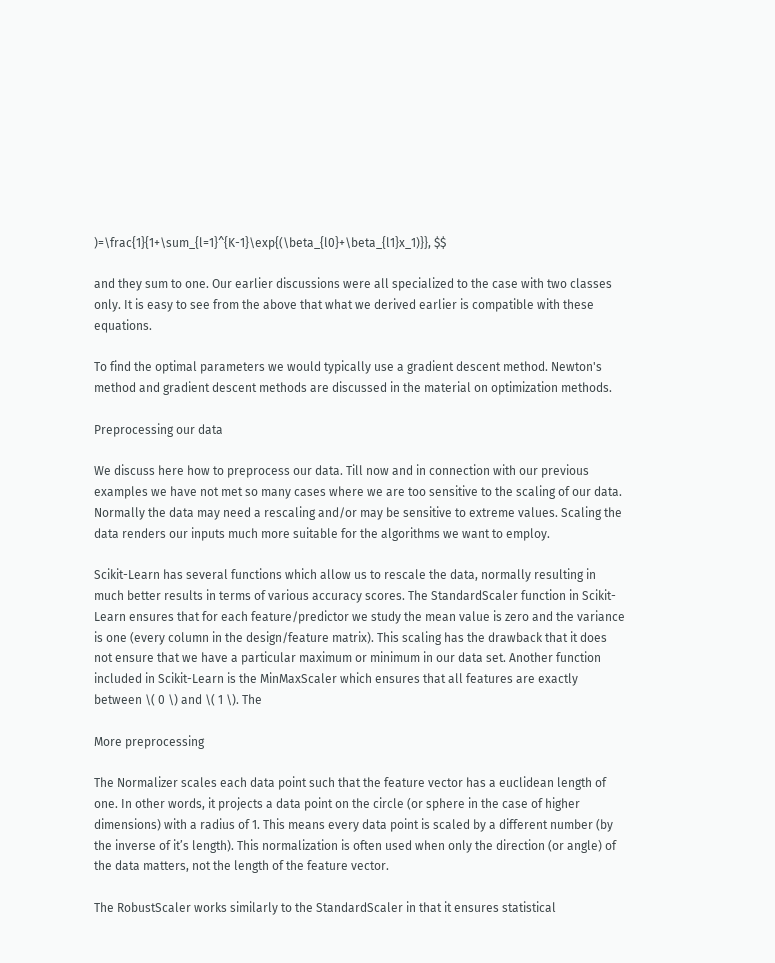)=\frac{1}{1+\sum_{l=1}^{K-1}\exp{(\beta_{l0}+\beta_{l1}x_1)}}, $$

and they sum to one. Our earlier discussions were all specialized to the case with two classes only. It is easy to see from the above that what we derived earlier is compatible with these equations.

To find the optimal parameters we would typically use a gradient descent method. Newton's method and gradient descent methods are discussed in the material on optimization methods.

Preprocessing our data

We discuss here how to preprocess our data. Till now and in connection with our previous examples we have not met so many cases where we are too sensitive to the scaling of our data. Normally the data may need a rescaling and/or may be sensitive to extreme values. Scaling the data renders our inputs much more suitable for the algorithms we want to employ.

Scikit-Learn has several functions which allow us to rescale the data, normally resulting in much better results in terms of various accuracy scores. The StandardScaler function in Scikit-Learn ensures that for each feature/predictor we study the mean value is zero and the variance is one (every column in the design/feature matrix). This scaling has the drawback that it does not ensure that we have a particular maximum or minimum in our data set. Another function included in Scikit-Learn is the MinMaxScaler which ensures that all features are exactly between \( 0 \) and \( 1 \). The

More preprocessing

The Normalizer scales each data point such that the feature vector has a euclidean length of one. In other words, it projects a data point on the circle (or sphere in the case of higher dimensions) with a radius of 1. This means every data point is scaled by a different number (by the inverse of it’s length). This normalization is often used when only the direction (or angle) of the data matters, not the length of the feature vector.

The RobustScaler works similarly to the StandardScaler in that it ensures statistical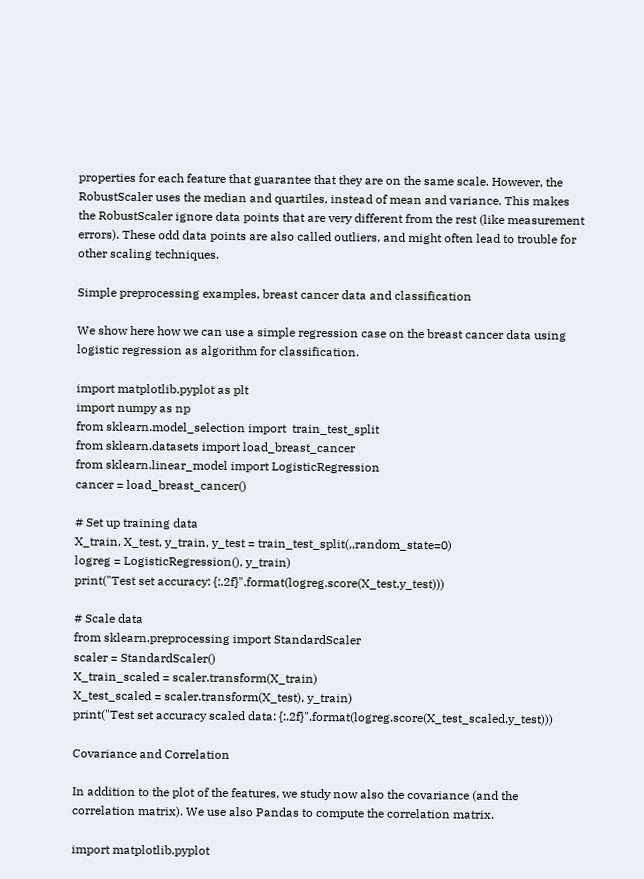properties for each feature that guarantee that they are on the same scale. However, the RobustScaler uses the median and quartiles, instead of mean and variance. This makes the RobustScaler ignore data points that are very different from the rest (like measurement errors). These odd data points are also called outliers, and might often lead to trouble for other scaling techniques.

Simple preprocessing examples, breast cancer data and classification

We show here how we can use a simple regression case on the breast cancer data using logistic regression as algorithm for classification.

import matplotlib.pyplot as plt
import numpy as np
from sklearn.model_selection import  train_test_split
from sklearn.datasets import load_breast_cancer
from sklearn.linear_model import LogisticRegression
cancer = load_breast_cancer()

# Set up training data
X_train, X_test, y_train, y_test = train_test_split(,,random_state=0)
logreg = LogisticRegression(), y_train)
print("Test set accuracy: {:.2f}".format(logreg.score(X_test,y_test)))

# Scale data
from sklearn.preprocessing import StandardScaler
scaler = StandardScaler()
X_train_scaled = scaler.transform(X_train)
X_test_scaled = scaler.transform(X_test), y_train)
print("Test set accuracy scaled data: {:.2f}".format(logreg.score(X_test_scaled,y_test)))

Covariance and Correlation

In addition to the plot of the features, we study now also the covariance (and the correlation matrix). We use also Pandas to compute the correlation matrix.

import matplotlib.pyplot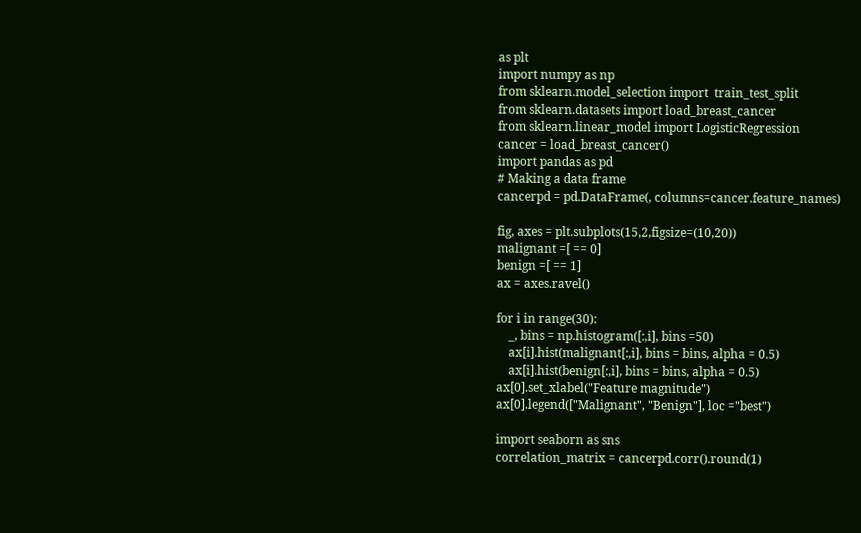as plt
import numpy as np
from sklearn.model_selection import  train_test_split
from sklearn.datasets import load_breast_cancer
from sklearn.linear_model import LogisticRegression
cancer = load_breast_cancer()
import pandas as pd
# Making a data frame
cancerpd = pd.DataFrame(, columns=cancer.feature_names)

fig, axes = plt.subplots(15,2,figsize=(10,20))
malignant =[ == 0]
benign =[ == 1]
ax = axes.ravel()

for i in range(30):
    _, bins = np.histogram([:,i], bins =50)
    ax[i].hist(malignant[:,i], bins = bins, alpha = 0.5)
    ax[i].hist(benign[:,i], bins = bins, alpha = 0.5)
ax[0].set_xlabel("Feature magnitude")
ax[0].legend(["Malignant", "Benign"], loc ="best")

import seaborn as sns
correlation_matrix = cancerpd.corr().round(1)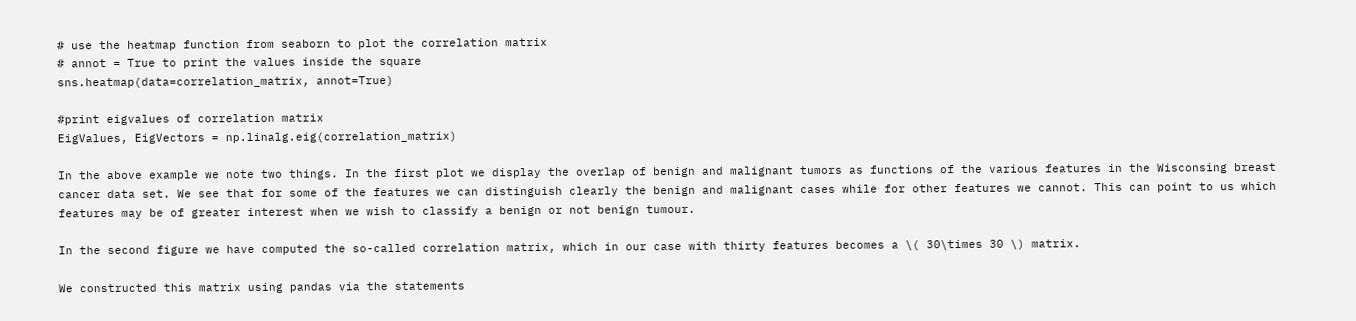# use the heatmap function from seaborn to plot the correlation matrix
# annot = True to print the values inside the square
sns.heatmap(data=correlation_matrix, annot=True)

#print eigvalues of correlation matrix
EigValues, EigVectors = np.linalg.eig(correlation_matrix)

In the above example we note two things. In the first plot we display the overlap of benign and malignant tumors as functions of the various features in the Wisconsing breast cancer data set. We see that for some of the features we can distinguish clearly the benign and malignant cases while for other features we cannot. This can point to us which features may be of greater interest when we wish to classify a benign or not benign tumour.

In the second figure we have computed the so-called correlation matrix, which in our case with thirty features becomes a \( 30\times 30 \) matrix.

We constructed this matrix using pandas via the statements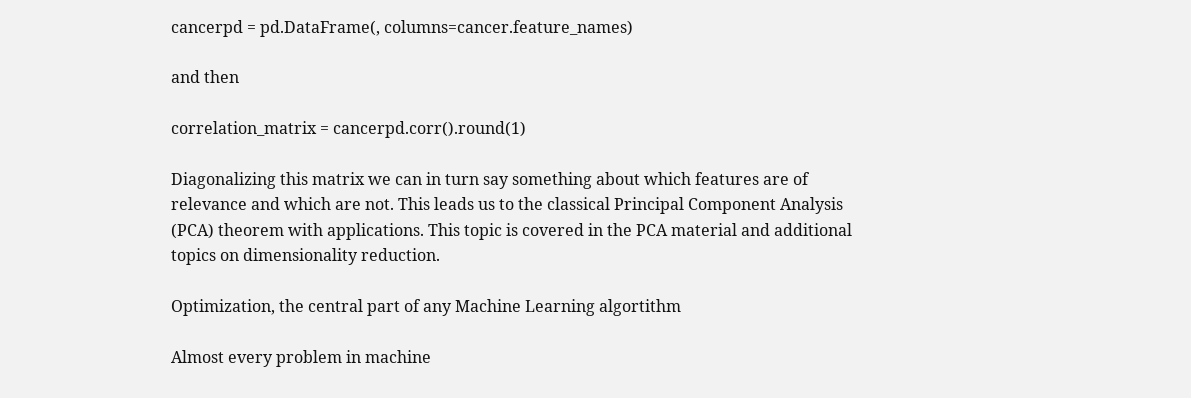cancerpd = pd.DataFrame(, columns=cancer.feature_names)

and then

correlation_matrix = cancerpd.corr().round(1)

Diagonalizing this matrix we can in turn say something about which features are of relevance and which are not. This leads us to the classical Principal Component Analysis (PCA) theorem with applications. This topic is covered in the PCA material and additional topics on dimensionality reduction.

Optimization, the central part of any Machine Learning algortithm

Almost every problem in machine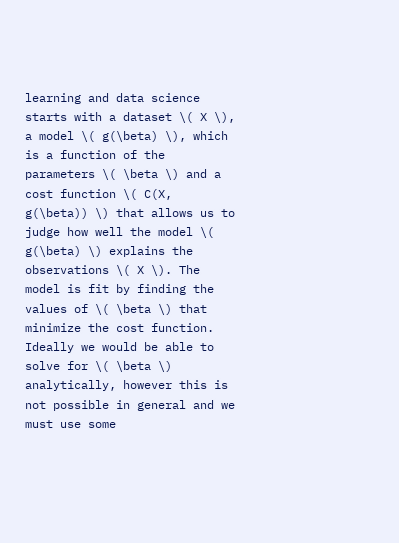learning and data science starts with a dataset \( X \), a model \( g(\beta) \), which is a function of the parameters \( \beta \) and a cost function \( C(X, g(\beta)) \) that allows us to judge how well the model \( g(\beta) \) explains the observations \( X \). The model is fit by finding the values of \( \beta \) that minimize the cost function. Ideally we would be able to solve for \( \beta \) analytically, however this is not possible in general and we must use some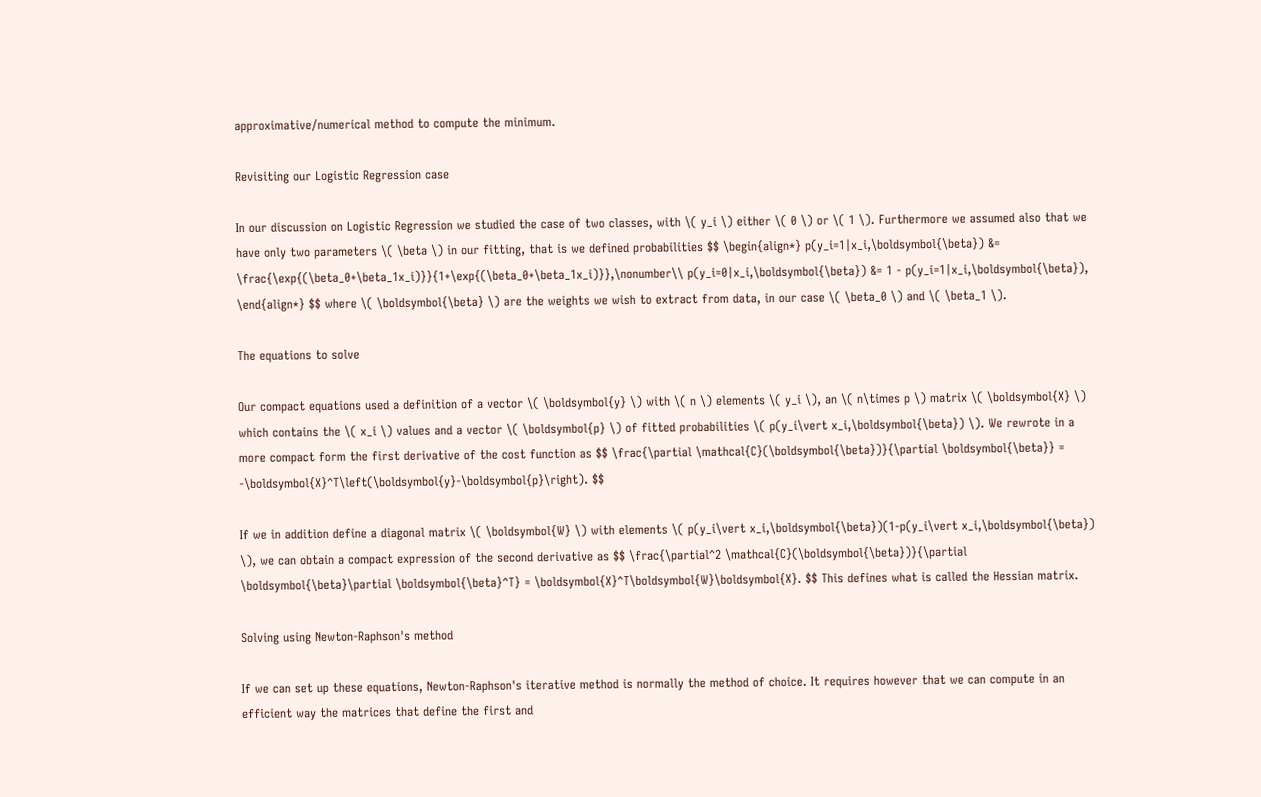approximative/numerical method to compute the minimum.

Revisiting our Logistic Regression case

In our discussion on Logistic Regression we studied the case of two classes, with \( y_i \) either \( 0 \) or \( 1 \). Furthermore we assumed also that we have only two parameters \( \beta \) in our fitting, that is we defined probabilities $$ \begin{align*} p(y_i=1|x_i,\boldsymbol{\beta}) &= \frac{\exp{(\beta_0+\beta_1x_i)}}{1+\exp{(\beta_0+\beta_1x_i)}},\nonumber\\ p(y_i=0|x_i,\boldsymbol{\beta}) &= 1 - p(y_i=1|x_i,\boldsymbol{\beta}), \end{align*} $$ where \( \boldsymbol{\beta} \) are the weights we wish to extract from data, in our case \( \beta_0 \) and \( \beta_1 \).

The equations to solve

Our compact equations used a definition of a vector \( \boldsymbol{y} \) with \( n \) elements \( y_i \), an \( n\times p \) matrix \( \boldsymbol{X} \) which contains the \( x_i \) values and a vector \( \boldsymbol{p} \) of fitted probabilities \( p(y_i\vert x_i,\boldsymbol{\beta}) \). We rewrote in a more compact form the first derivative of the cost function as $$ \frac{\partial \mathcal{C}(\boldsymbol{\beta})}{\partial \boldsymbol{\beta}} = -\boldsymbol{X}^T\left(\boldsymbol{y}-\boldsymbol{p}\right). $$

If we in addition define a diagonal matrix \( \boldsymbol{W} \) with elements \( p(y_i\vert x_i,\boldsymbol{\beta})(1-p(y_i\vert x_i,\boldsymbol{\beta}) \), we can obtain a compact expression of the second derivative as $$ \frac{\partial^2 \mathcal{C}(\boldsymbol{\beta})}{\partial \boldsymbol{\beta}\partial \boldsymbol{\beta}^T} = \boldsymbol{X}^T\boldsymbol{W}\boldsymbol{X}. $$ This defines what is called the Hessian matrix.

Solving using Newton-Raphson's method

If we can set up these equations, Newton-Raphson's iterative method is normally the method of choice. It requires however that we can compute in an efficient way the matrices that define the first and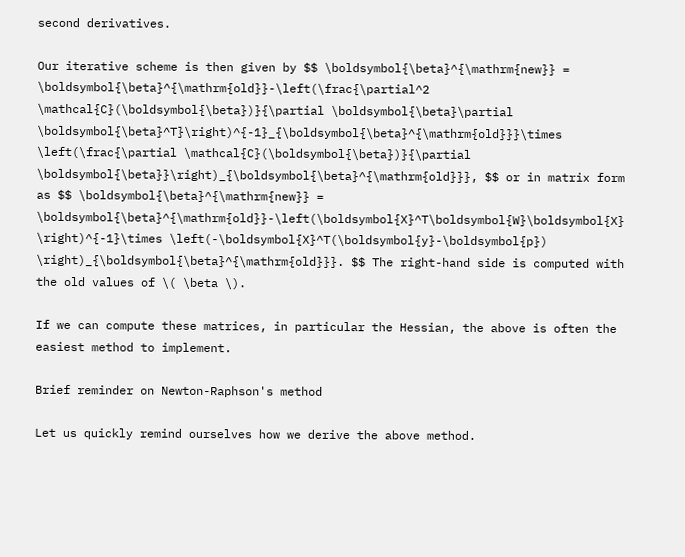second derivatives.

Our iterative scheme is then given by $$ \boldsymbol{\beta}^{\mathrm{new}} = \boldsymbol{\beta}^{\mathrm{old}}-\left(\frac{\partial^2 \mathcal{C}(\boldsymbol{\beta})}{\partial \boldsymbol{\beta}\partial \boldsymbol{\beta}^T}\right)^{-1}_{\boldsymbol{\beta}^{\mathrm{old}}}\times \left(\frac{\partial \mathcal{C}(\boldsymbol{\beta})}{\partial \boldsymbol{\beta}}\right)_{\boldsymbol{\beta}^{\mathrm{old}}}, $$ or in matrix form as $$ \boldsymbol{\beta}^{\mathrm{new}} = \boldsymbol{\beta}^{\mathrm{old}}-\left(\boldsymbol{X}^T\boldsymbol{W}\boldsymbol{X} \right)^{-1}\times \left(-\boldsymbol{X}^T(\boldsymbol{y}-\boldsymbol{p}) \right)_{\boldsymbol{\beta}^{\mathrm{old}}}. $$ The right-hand side is computed with the old values of \( \beta \).

If we can compute these matrices, in particular the Hessian, the above is often the easiest method to implement.

Brief reminder on Newton-Raphson's method

Let us quickly remind ourselves how we derive the above method.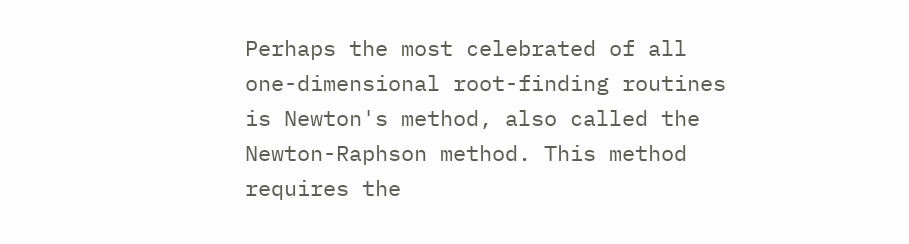Perhaps the most celebrated of all one-dimensional root-finding routines is Newton's method, also called the Newton-Raphson method. This method requires the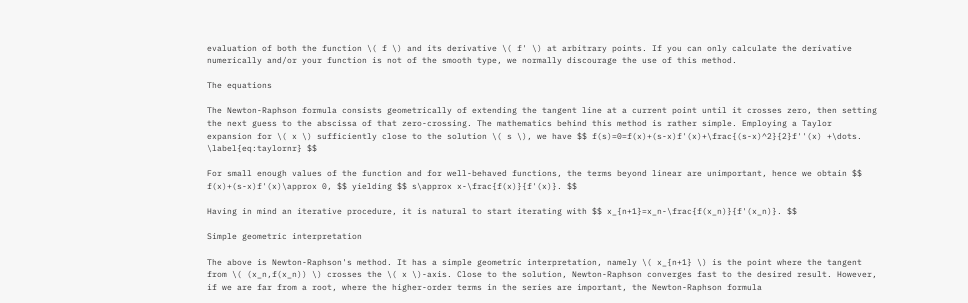evaluation of both the function \( f \) and its derivative \( f' \) at arbitrary points. If you can only calculate the derivative numerically and/or your function is not of the smooth type, we normally discourage the use of this method.

The equations

The Newton-Raphson formula consists geometrically of extending the tangent line at a current point until it crosses zero, then setting the next guess to the abscissa of that zero-crossing. The mathematics behind this method is rather simple. Employing a Taylor expansion for \( x \) sufficiently close to the solution \( s \), we have $$ f(s)=0=f(x)+(s-x)f'(x)+\frac{(s-x)^2}{2}f''(x) +\dots. \label{eq:taylornr} $$

For small enough values of the function and for well-behaved functions, the terms beyond linear are unimportant, hence we obtain $$ f(x)+(s-x)f'(x)\approx 0, $$ yielding $$ s\approx x-\frac{f(x)}{f'(x)}. $$

Having in mind an iterative procedure, it is natural to start iterating with $$ x_{n+1}=x_n-\frac{f(x_n)}{f'(x_n)}. $$

Simple geometric interpretation

The above is Newton-Raphson's method. It has a simple geometric interpretation, namely \( x_{n+1} \) is the point where the tangent from \( (x_n,f(x_n)) \) crosses the \( x \)-axis. Close to the solution, Newton-Raphson converges fast to the desired result. However, if we are far from a root, where the higher-order terms in the series are important, the Newton-Raphson formula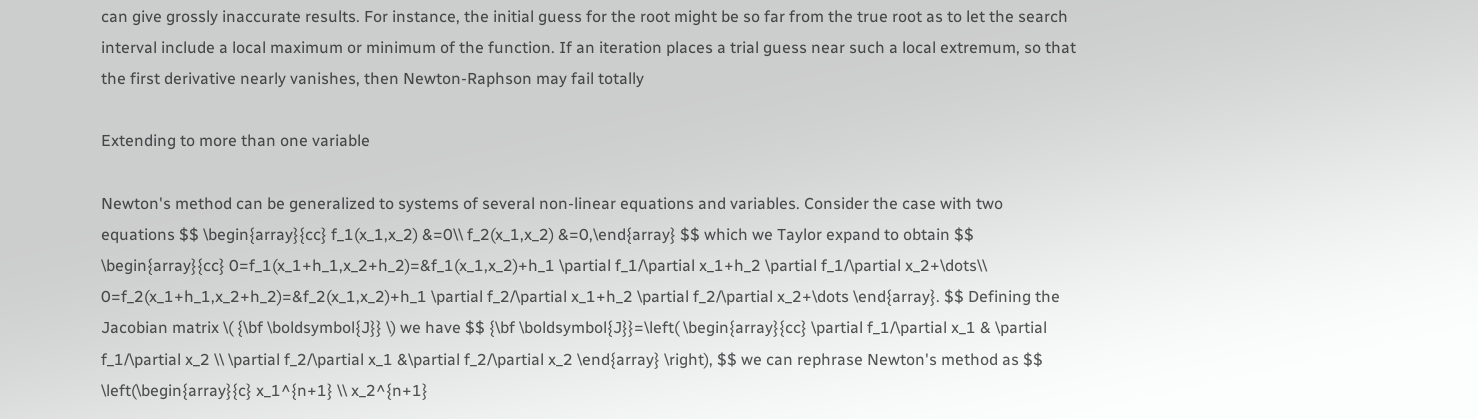can give grossly inaccurate results. For instance, the initial guess for the root might be so far from the true root as to let the search interval include a local maximum or minimum of the function. If an iteration places a trial guess near such a local extremum, so that the first derivative nearly vanishes, then Newton-Raphson may fail totally

Extending to more than one variable

Newton's method can be generalized to systems of several non-linear equations and variables. Consider the case with two equations $$ \begin{array}{cc} f_1(x_1,x_2) &=0\\ f_2(x_1,x_2) &=0,\end{array} $$ which we Taylor expand to obtain $$ \begin{array}{cc} 0=f_1(x_1+h_1,x_2+h_2)=&f_1(x_1,x_2)+h_1 \partial f_1/\partial x_1+h_2 \partial f_1/\partial x_2+\dots\\ 0=f_2(x_1+h_1,x_2+h_2)=&f_2(x_1,x_2)+h_1 \partial f_2/\partial x_1+h_2 \partial f_2/\partial x_2+\dots \end{array}. $$ Defining the Jacobian matrix \( {\bf \boldsymbol{J}} \) we have $$ {\bf \boldsymbol{J}}=\left( \begin{array}{cc} \partial f_1/\partial x_1 & \partial f_1/\partial x_2 \\ \partial f_2/\partial x_1 &\partial f_2/\partial x_2 \end{array} \right), $$ we can rephrase Newton's method as $$ \left(\begin{array}{c} x_1^{n+1} \\ x_2^{n+1}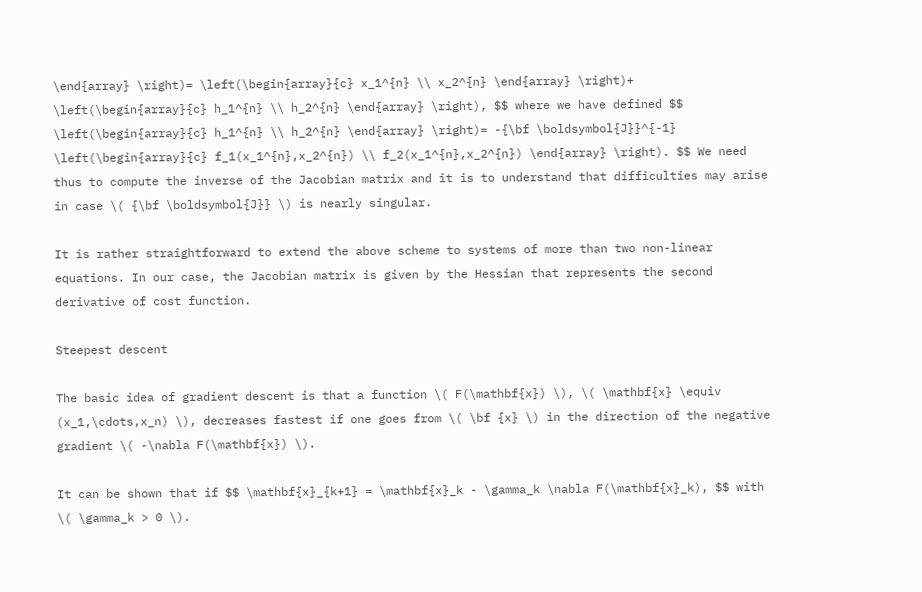\end{array} \right)= \left(\begin{array}{c} x_1^{n} \\ x_2^{n} \end{array} \right)+ \left(\begin{array}{c} h_1^{n} \\ h_2^{n} \end{array} \right), $$ where we have defined $$ \left(\begin{array}{c} h_1^{n} \\ h_2^{n} \end{array} \right)= -{\bf \boldsymbol{J}}^{-1} \left(\begin{array}{c} f_1(x_1^{n},x_2^{n}) \\ f_2(x_1^{n},x_2^{n}) \end{array} \right). $$ We need thus to compute the inverse of the Jacobian matrix and it is to understand that difficulties may arise in case \( {\bf \boldsymbol{J}} \) is nearly singular.

It is rather straightforward to extend the above scheme to systems of more than two non-linear equations. In our case, the Jacobian matrix is given by the Hessian that represents the second derivative of cost function.

Steepest descent

The basic idea of gradient descent is that a function \( F(\mathbf{x}) \), \( \mathbf{x} \equiv (x_1,\cdots,x_n) \), decreases fastest if one goes from \( \bf {x} \) in the direction of the negative gradient \( -\nabla F(\mathbf{x}) \).

It can be shown that if $$ \mathbf{x}_{k+1} = \mathbf{x}_k - \gamma_k \nabla F(\mathbf{x}_k), $$ with \( \gamma_k > 0 \).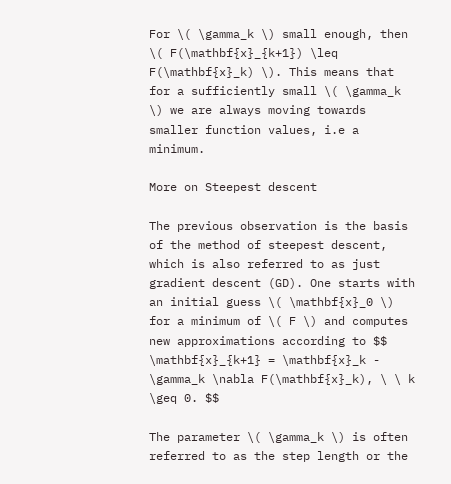For \( \gamma_k \) small enough, then \( F(\mathbf{x}_{k+1}) \leq F(\mathbf{x}_k) \). This means that for a sufficiently small \( \gamma_k \) we are always moving towards smaller function values, i.e a minimum.

More on Steepest descent

The previous observation is the basis of the method of steepest descent, which is also referred to as just gradient descent (GD). One starts with an initial guess \( \mathbf{x}_0 \) for a minimum of \( F \) and computes new approximations according to $$ \mathbf{x}_{k+1} = \mathbf{x}_k - \gamma_k \nabla F(\mathbf{x}_k), \ \ k \geq 0. $$

The parameter \( \gamma_k \) is often referred to as the step length or the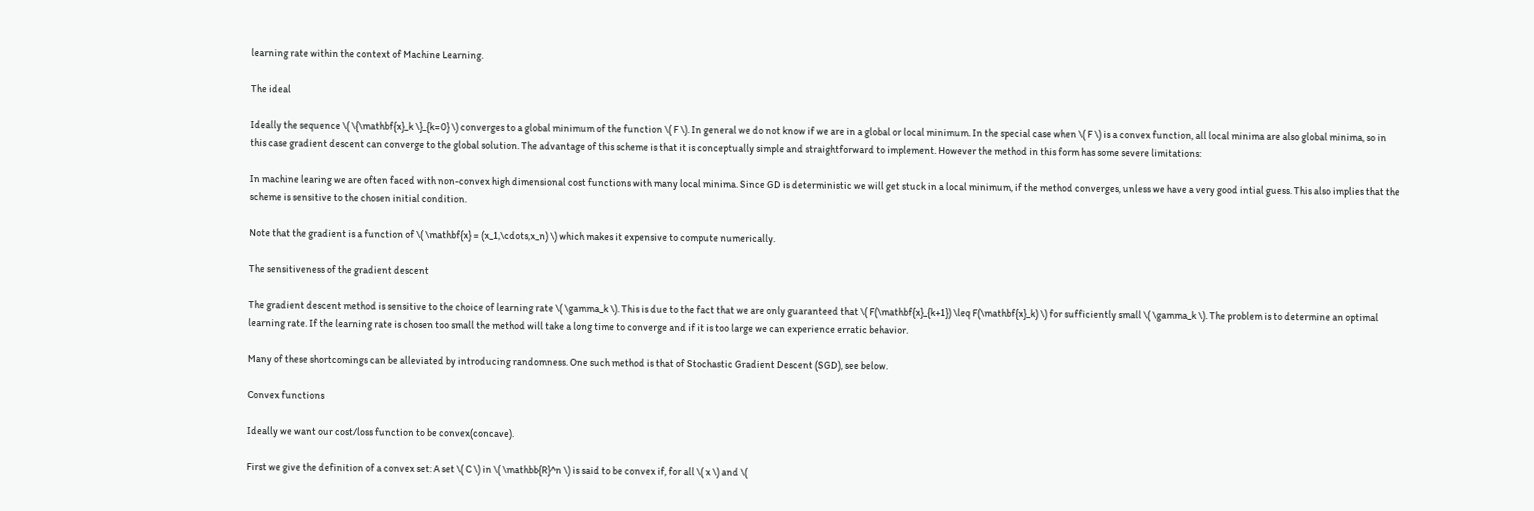learning rate within the context of Machine Learning.

The ideal

Ideally the sequence \( \{\mathbf{x}_k \}_{k=0} \) converges to a global minimum of the function \( F \). In general we do not know if we are in a global or local minimum. In the special case when \( F \) is a convex function, all local minima are also global minima, so in this case gradient descent can converge to the global solution. The advantage of this scheme is that it is conceptually simple and straightforward to implement. However the method in this form has some severe limitations:

In machine learing we are often faced with non-convex high dimensional cost functions with many local minima. Since GD is deterministic we will get stuck in a local minimum, if the method converges, unless we have a very good intial guess. This also implies that the scheme is sensitive to the chosen initial condition.

Note that the gradient is a function of \( \mathbf{x} = (x_1,\cdots,x_n) \) which makes it expensive to compute numerically.

The sensitiveness of the gradient descent

The gradient descent method is sensitive to the choice of learning rate \( \gamma_k \). This is due to the fact that we are only guaranteed that \( F(\mathbf{x}_{k+1}) \leq F(\mathbf{x}_k) \) for sufficiently small \( \gamma_k \). The problem is to determine an optimal learning rate. If the learning rate is chosen too small the method will take a long time to converge and if it is too large we can experience erratic behavior.

Many of these shortcomings can be alleviated by introducing randomness. One such method is that of Stochastic Gradient Descent (SGD), see below.

Convex functions

Ideally we want our cost/loss function to be convex(concave).

First we give the definition of a convex set: A set \( C \) in \( \mathbb{R}^n \) is said to be convex if, for all \( x \) and \(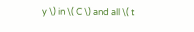y \) in \( C \) and all \( t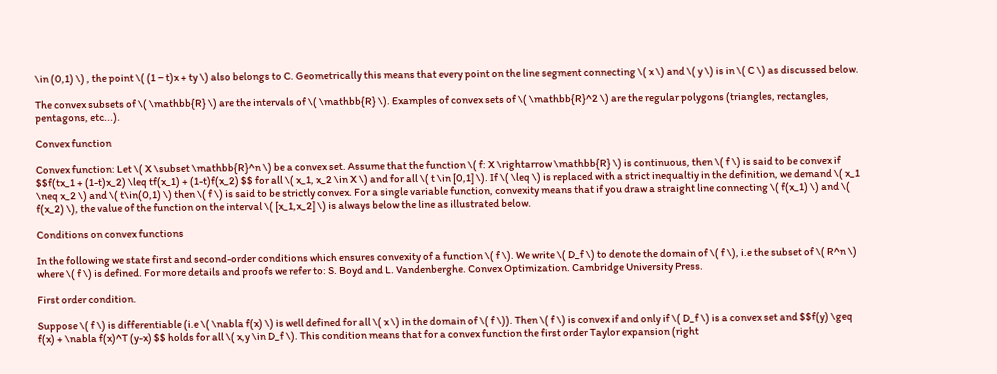\in (0,1) \) , the point \( (1 − t)x + ty \) also belongs to C. Geometrically this means that every point on the line segment connecting \( x \) and \( y \) is in \( C \) as discussed below.

The convex subsets of \( \mathbb{R} \) are the intervals of \( \mathbb{R} \). Examples of convex sets of \( \mathbb{R}^2 \) are the regular polygons (triangles, rectangles, pentagons, etc...).

Convex function

Convex function: Let \( X \subset \mathbb{R}^n \) be a convex set. Assume that the function \( f: X \rightarrow \mathbb{R} \) is continuous, then \( f \) is said to be convex if $$f(tx_1 + (1-t)x_2) \leq tf(x_1) + (1-t)f(x_2) $$ for all \( x_1, x_2 \in X \) and for all \( t \in [0,1] \). If \( \leq \) is replaced with a strict inequaltiy in the definition, we demand \( x_1 \neq x_2 \) and \( t\in(0,1) \) then \( f \) is said to be strictly convex. For a single variable function, convexity means that if you draw a straight line connecting \( f(x_1) \) and \( f(x_2) \), the value of the function on the interval \( [x_1,x_2] \) is always below the line as illustrated below.

Conditions on convex functions

In the following we state first and second-order conditions which ensures convexity of a function \( f \). We write \( D_f \) to denote the domain of \( f \), i.e the subset of \( R^n \) where \( f \) is defined. For more details and proofs we refer to: S. Boyd and L. Vandenberghe. Convex Optimization. Cambridge University Press.

First order condition.

Suppose \( f \) is differentiable (i.e \( \nabla f(x) \) is well defined for all \( x \) in the domain of \( f \)). Then \( f \) is convex if and only if \( D_f \) is a convex set and $$f(y) \geq f(x) + \nabla f(x)^T (y-x) $$ holds for all \( x,y \in D_f \). This condition means that for a convex function the first order Taylor expansion (right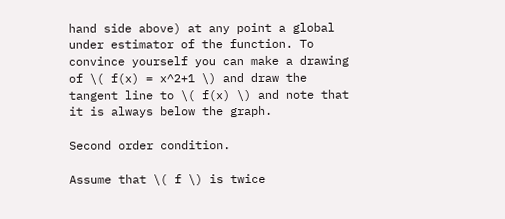hand side above) at any point a global under estimator of the function. To convince yourself you can make a drawing of \( f(x) = x^2+1 \) and draw the tangent line to \( f(x) \) and note that it is always below the graph.

Second order condition.

Assume that \( f \) is twice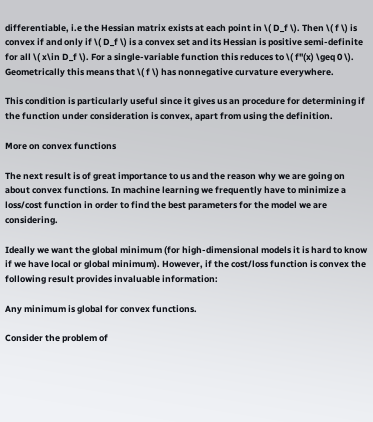differentiable, i.e the Hessian matrix exists at each point in \( D_f \). Then \( f \) is convex if and only if \( D_f \) is a convex set and its Hessian is positive semi-definite for all \( x\in D_f \). For a single-variable function this reduces to \( f''(x) \geq 0 \). Geometrically this means that \( f \) has nonnegative curvature everywhere.

This condition is particularly useful since it gives us an procedure for determining if the function under consideration is convex, apart from using the definition.

More on convex functions

The next result is of great importance to us and the reason why we are going on about convex functions. In machine learning we frequently have to minimize a loss/cost function in order to find the best parameters for the model we are considering.

Ideally we want the global minimum (for high-dimensional models it is hard to know if we have local or global minimum). However, if the cost/loss function is convex the following result provides invaluable information:

Any minimum is global for convex functions.

Consider the problem of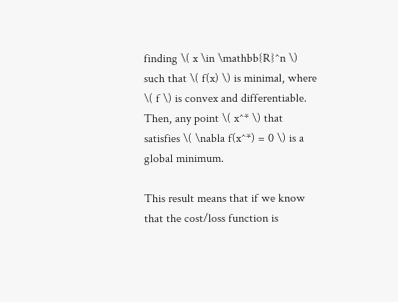finding \( x \in \mathbb{R}^n \) such that \( f(x) \) is minimal, where \( f \) is convex and differentiable. Then, any point \( x^* \) that satisfies \( \nabla f(x^*) = 0 \) is a global minimum.

This result means that if we know that the cost/loss function is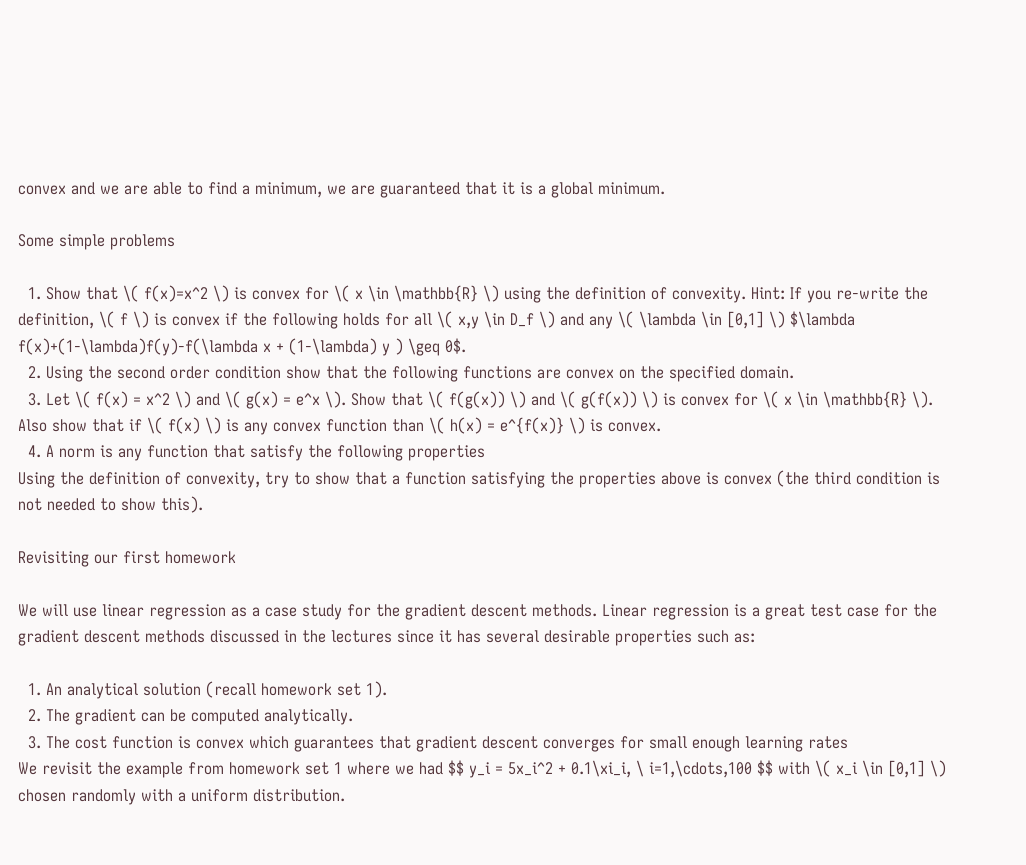convex and we are able to find a minimum, we are guaranteed that it is a global minimum.

Some simple problems

  1. Show that \( f(x)=x^2 \) is convex for \( x \in \mathbb{R} \) using the definition of convexity. Hint: If you re-write the definition, \( f \) is convex if the following holds for all \( x,y \in D_f \) and any \( \lambda \in [0,1] \) $\lambda f(x)+(1-\lambda)f(y)-f(\lambda x + (1-\lambda) y ) \geq 0$.
  2. Using the second order condition show that the following functions are convex on the specified domain.
  3. Let \( f(x) = x^2 \) and \( g(x) = e^x \). Show that \( f(g(x)) \) and \( g(f(x)) \) is convex for \( x \in \mathbb{R} \). Also show that if \( f(x) \) is any convex function than \( h(x) = e^{f(x)} \) is convex.
  4. A norm is any function that satisfy the following properties
Using the definition of convexity, try to show that a function satisfying the properties above is convex (the third condition is not needed to show this).

Revisiting our first homework

We will use linear regression as a case study for the gradient descent methods. Linear regression is a great test case for the gradient descent methods discussed in the lectures since it has several desirable properties such as:

  1. An analytical solution (recall homework set 1).
  2. The gradient can be computed analytically.
  3. The cost function is convex which guarantees that gradient descent converges for small enough learning rates
We revisit the example from homework set 1 where we had $$ y_i = 5x_i^2 + 0.1\xi_i, \ i=1,\cdots,100 $$ with \( x_i \in [0,1] \) chosen randomly with a uniform distribution.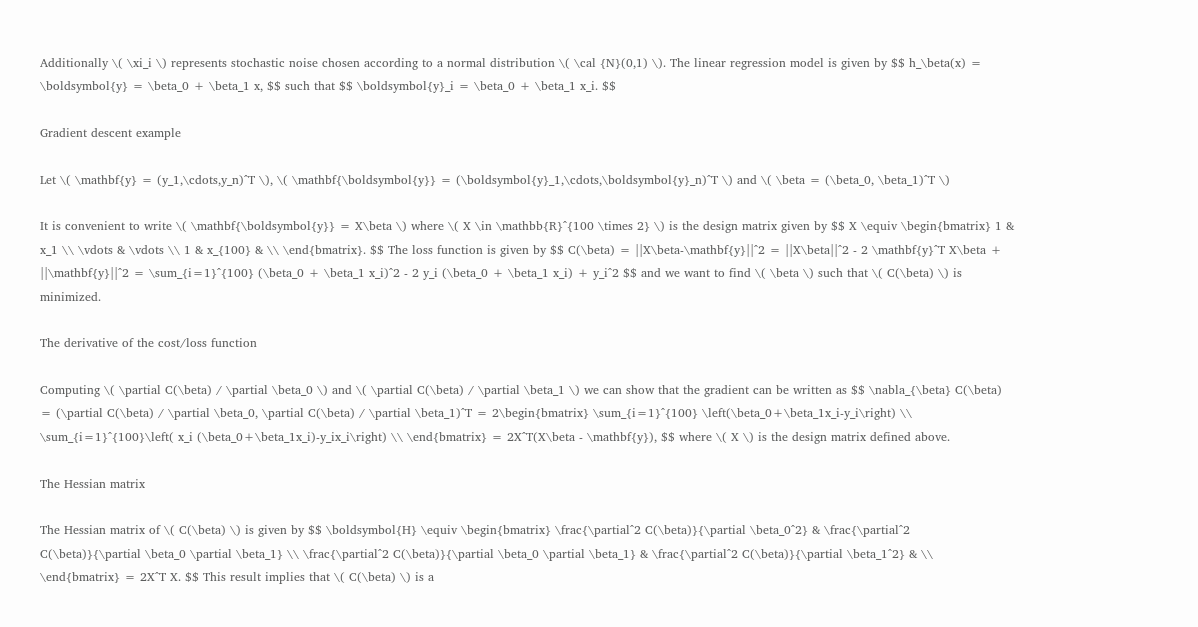Additionally \( \xi_i \) represents stochastic noise chosen according to a normal distribution \( \cal {N}(0,1) \). The linear regression model is given by $$ h_\beta(x) = \boldsymbol{y} = \beta_0 + \beta_1 x, $$ such that $$ \boldsymbol{y}_i = \beta_0 + \beta_1 x_i. $$

Gradient descent example

Let \( \mathbf{y} = (y_1,\cdots,y_n)^T \), \( \mathbf{\boldsymbol{y}} = (\boldsymbol{y}_1,\cdots,\boldsymbol{y}_n)^T \) and \( \beta = (\beta_0, \beta_1)^T \)

It is convenient to write \( \mathbf{\boldsymbol{y}} = X\beta \) where \( X \in \mathbb{R}^{100 \times 2} \) is the design matrix given by $$ X \equiv \begin{bmatrix} 1 & x_1 \\ \vdots & \vdots \\ 1 & x_{100} & \\ \end{bmatrix}. $$ The loss function is given by $$ C(\beta) = ||X\beta-\mathbf{y}||^2 = ||X\beta||^2 - 2 \mathbf{y}^T X\beta + ||\mathbf{y}||^2 = \sum_{i=1}^{100} (\beta_0 + \beta_1 x_i)^2 - 2 y_i (\beta_0 + \beta_1 x_i) + y_i^2 $$ and we want to find \( \beta \) such that \( C(\beta) \) is minimized.

The derivative of the cost/loss function

Computing \( \partial C(\beta) / \partial \beta_0 \) and \( \partial C(\beta) / \partial \beta_1 \) we can show that the gradient can be written as $$ \nabla_{\beta} C(\beta) = (\partial C(\beta) / \partial \beta_0, \partial C(\beta) / \partial \beta_1)^T = 2\begin{bmatrix} \sum_{i=1}^{100} \left(\beta_0+\beta_1x_i-y_i\right) \\ \sum_{i=1}^{100}\left( x_i (\beta_0+\beta_1x_i)-y_ix_i\right) \\ \end{bmatrix} = 2X^T(X\beta - \mathbf{y}), $$ where \( X \) is the design matrix defined above.

The Hessian matrix

The Hessian matrix of \( C(\beta) \) is given by $$ \boldsymbol{H} \equiv \begin{bmatrix} \frac{\partial^2 C(\beta)}{\partial \beta_0^2} & \frac{\partial^2 C(\beta)}{\partial \beta_0 \partial \beta_1} \\ \frac{\partial^2 C(\beta)}{\partial \beta_0 \partial \beta_1} & \frac{\partial^2 C(\beta)}{\partial \beta_1^2} & \\ \end{bmatrix} = 2X^T X. $$ This result implies that \( C(\beta) \) is a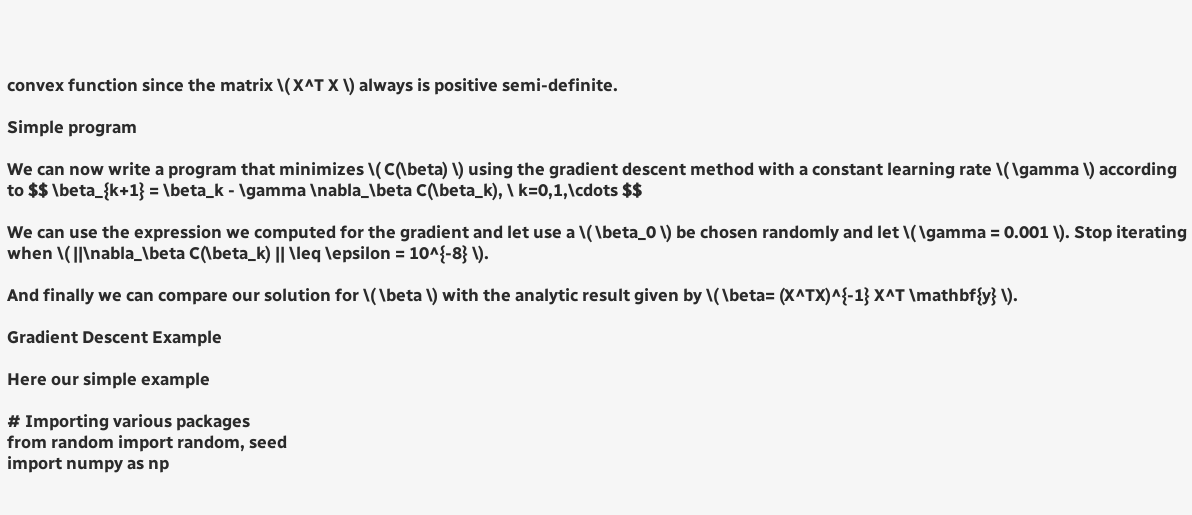convex function since the matrix \( X^T X \) always is positive semi-definite.

Simple program

We can now write a program that minimizes \( C(\beta) \) using the gradient descent method with a constant learning rate \( \gamma \) according to $$ \beta_{k+1} = \beta_k - \gamma \nabla_\beta C(\beta_k), \ k=0,1,\cdots $$

We can use the expression we computed for the gradient and let use a \( \beta_0 \) be chosen randomly and let \( \gamma = 0.001 \). Stop iterating when \( ||\nabla_\beta C(\beta_k) || \leq \epsilon = 10^{-8} \).

And finally we can compare our solution for \( \beta \) with the analytic result given by \( \beta= (X^TX)^{-1} X^T \mathbf{y} \).

Gradient Descent Example

Here our simple example

# Importing various packages
from random import random, seed
import numpy as np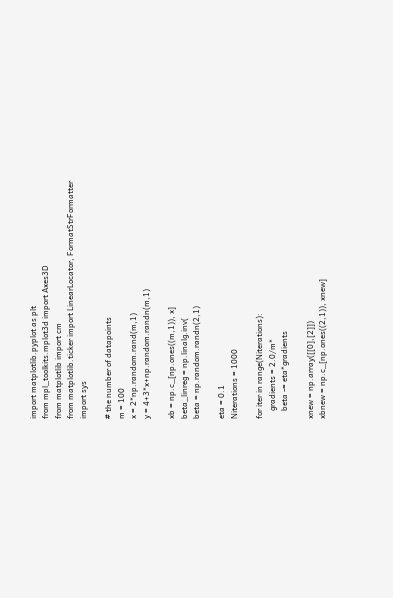import matplotlib.pyplot as plt
from mpl_toolkits.mplot3d import Axes3D
from matplotlib import cm
from matplotlib.ticker import LinearLocator, FormatStrFormatter
import sys

# the number of datapoints
m = 100
x = 2*np.random.rand(m,1)
y = 4+3*x+np.random.randn(m,1)

xb = np.c_[np.ones((m,1)), x]
beta_linreg = np.linalg.inv(
beta = np.random.randn(2,1)

eta = 0.1
Niterations = 1000

for iter in range(Niterations):
    gradients = 2.0/m*
    beta -= eta*gradients

xnew = np.array([[0],[2]])
xbnew = np.c_[np.ones((2,1)), xnew]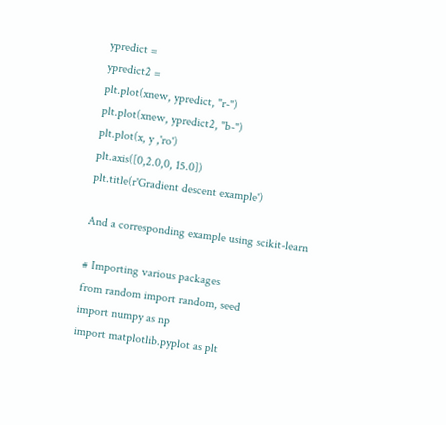ypredict =
ypredict2 =
plt.plot(xnew, ypredict, "r-")
plt.plot(xnew, ypredict2, "b-")
plt.plot(x, y ,'ro')
plt.axis([0,2.0,0, 15.0])
plt.title(r'Gradient descent example')

And a corresponding example using scikit-learn

# Importing various packages
from random import random, seed
import numpy as np
import matplotlib.pyplot as plt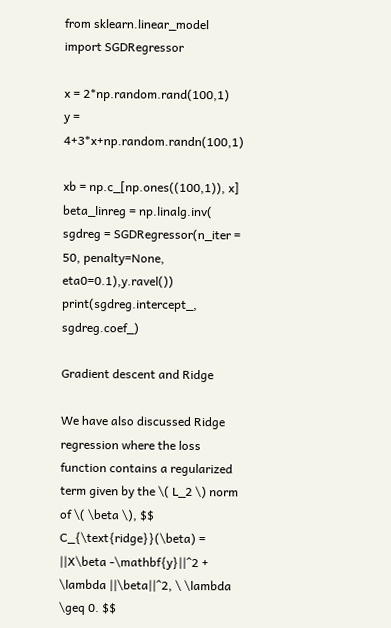from sklearn.linear_model import SGDRegressor

x = 2*np.random.rand(100,1)
y = 4+3*x+np.random.randn(100,1)

xb = np.c_[np.ones((100,1)), x]
beta_linreg = np.linalg.inv(
sgdreg = SGDRegressor(n_iter = 50, penalty=None, eta0=0.1),y.ravel())
print(sgdreg.intercept_, sgdreg.coef_)

Gradient descent and Ridge

We have also discussed Ridge regression where the loss function contains a regularized term given by the \( L_2 \) norm of \( \beta \), $$ C_{\text{ridge}}(\beta) = ||X\beta -\mathbf{y}||^2 + \lambda ||\beta||^2, \ \lambda \geq 0. $$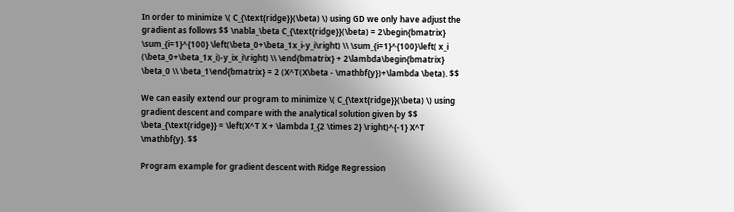In order to minimize \( C_{\text{ridge}}(\beta) \) using GD we only have adjust the gradient as follows $$ \nabla_\beta C_{\text{ridge}}(\beta) = 2\begin{bmatrix} \sum_{i=1}^{100} \left(\beta_0+\beta_1x_i-y_i\right) \\ \sum_{i=1}^{100}\left( x_i (\beta_0+\beta_1x_i)-y_ix_i\right) \\ \end{bmatrix} + 2\lambda\begin{bmatrix} \beta_0 \\ \beta_1\end{bmatrix} = 2 (X^T(X\beta - \mathbf{y})+\lambda \beta). $$

We can easily extend our program to minimize \( C_{\text{ridge}}(\beta) \) using gradient descent and compare with the analytical solution given by $$ \beta_{\text{ridge}} = \left(X^T X + \lambda I_{2 \times 2} \right)^{-1} X^T \mathbf{y}. $$

Program example for gradient descent with Ridge Regression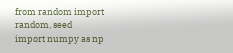from random import random, seed
import numpy as np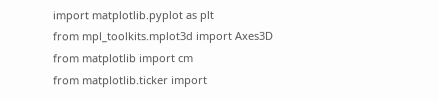import matplotlib.pyplot as plt
from mpl_toolkits.mplot3d import Axes3D
from matplotlib import cm
from matplotlib.ticker import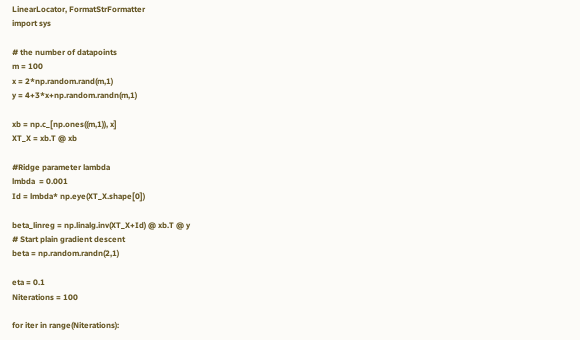LinearLocator, FormatStrFormatter
import sys

# the number of datapoints
m = 100
x = 2*np.random.rand(m,1)
y = 4+3*x+np.random.randn(m,1)

xb = np.c_[np.ones((m,1)), x]
XT_X = xb.T @ xb

#Ridge parameter lambda
lmbda  = 0.001
Id = lmbda* np.eye(XT_X.shape[0])

beta_linreg = np.linalg.inv(XT_X+Id) @ xb.T @ y
# Start plain gradient descent
beta = np.random.randn(2,1)

eta = 0.1
Niterations = 100

for iter in range(Niterations):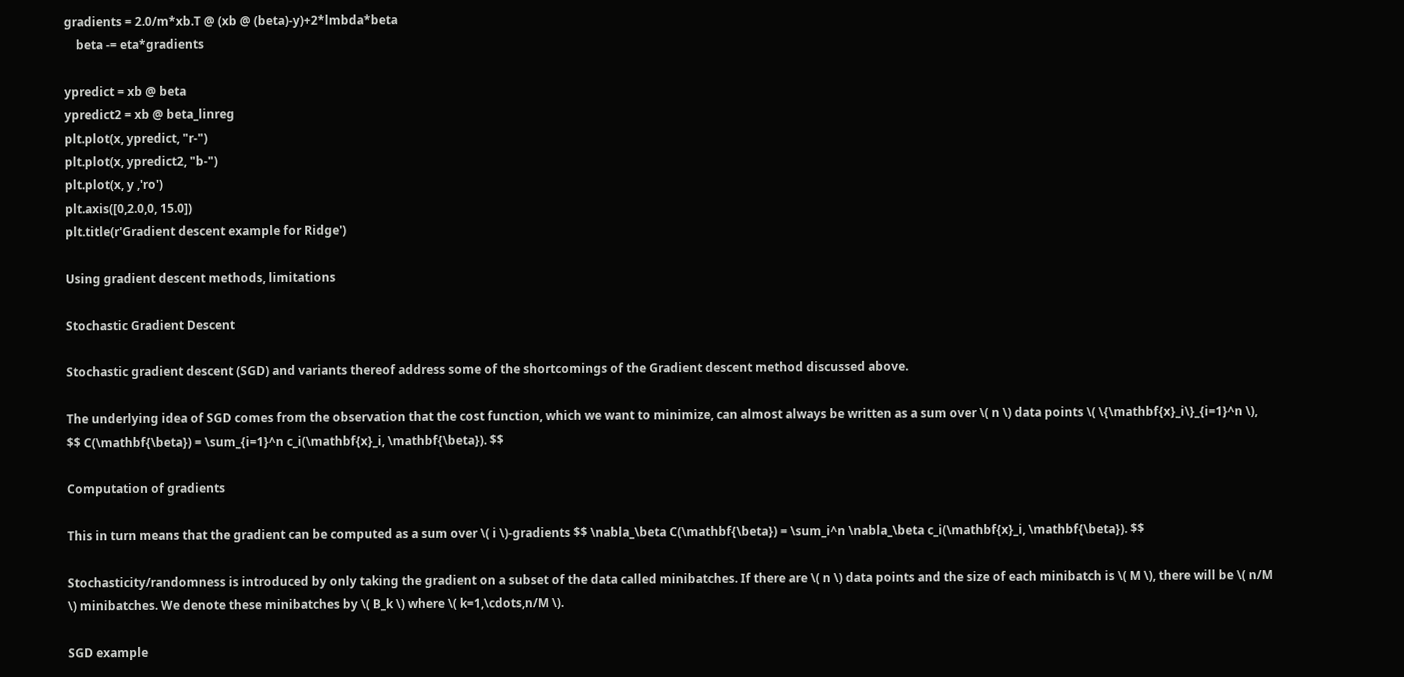gradients = 2.0/m*xb.T @ (xb @ (beta)-y)+2*lmbda*beta
    beta -= eta*gradients

ypredict = xb @ beta
ypredict2 = xb @ beta_linreg
plt.plot(x, ypredict, "r-")
plt.plot(x, ypredict2, "b-")
plt.plot(x, y ,'ro')
plt.axis([0,2.0,0, 15.0])
plt.title(r'Gradient descent example for Ridge')

Using gradient descent methods, limitations

Stochastic Gradient Descent

Stochastic gradient descent (SGD) and variants thereof address some of the shortcomings of the Gradient descent method discussed above.

The underlying idea of SGD comes from the observation that the cost function, which we want to minimize, can almost always be written as a sum over \( n \) data points \( \{\mathbf{x}_i\}_{i=1}^n \), $$ C(\mathbf{\beta}) = \sum_{i=1}^n c_i(\mathbf{x}_i, \mathbf{\beta}). $$

Computation of gradients

This in turn means that the gradient can be computed as a sum over \( i \)-gradients $$ \nabla_\beta C(\mathbf{\beta}) = \sum_i^n \nabla_\beta c_i(\mathbf{x}_i, \mathbf{\beta}). $$

Stochasticity/randomness is introduced by only taking the gradient on a subset of the data called minibatches. If there are \( n \) data points and the size of each minibatch is \( M \), there will be \( n/M \) minibatches. We denote these minibatches by \( B_k \) where \( k=1,\cdots,n/M \).

SGD example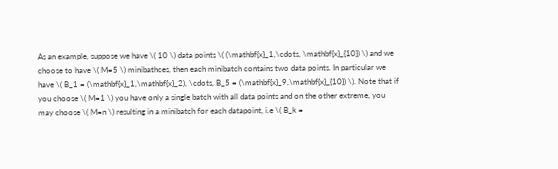As an example, suppose we have \( 10 \) data points \( (\mathbf{x}_1,\cdots, \mathbf{x}_{10}) \) and we choose to have \( M=5 \) minibathces, then each minibatch contains two data points. In particular we have \( B_1 = (\mathbf{x}_1,\mathbf{x}_2), \cdots, B_5 = (\mathbf{x}_9,\mathbf{x}_{10}) \). Note that if you choose \( M=1 \) you have only a single batch with all data points and on the other extreme, you may choose \( M=n \) resulting in a minibatch for each datapoint, i.e \( B_k =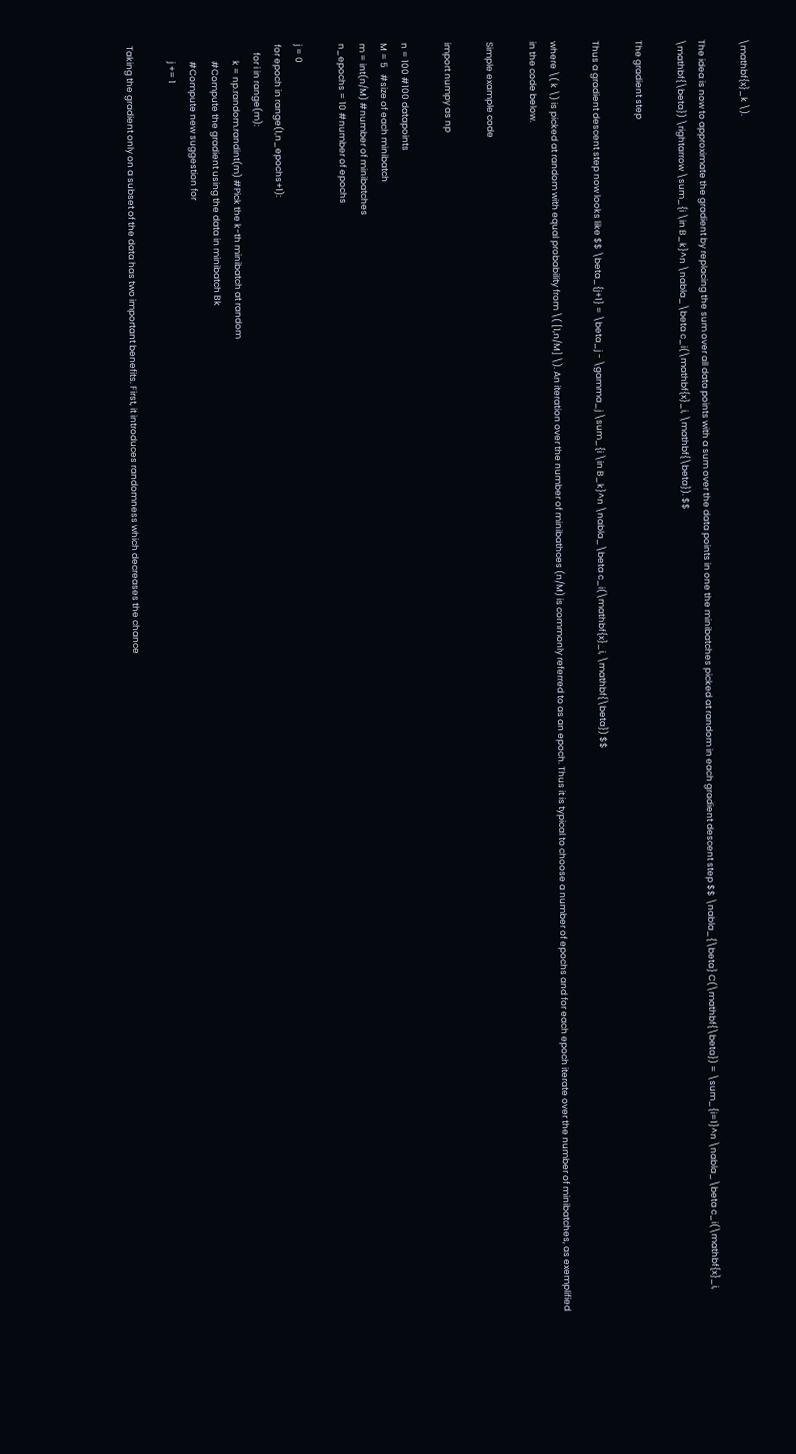\mathbf{x}_k \).

The idea is now to approximate the gradient by replacing the sum over all data points with a sum over the data points in one the minibatches picked at random in each gradient descent step $$ \nabla_{\beta} C(\mathbf{\beta}) = \sum_{i=1}^n \nabla_\beta c_i(\mathbf{x}_i, \mathbf{\beta}) \rightarrow \sum_{i \in B_k}^n \nabla_\beta c_i(\mathbf{x}_i, \mathbf{\beta}). $$

The gradient step

Thus a gradient descent step now looks like $$ \beta_{j+1} = \beta_j - \gamma_j \sum_{i \in B_k}^n \nabla_\beta c_i(\mathbf{x}_i, \mathbf{\beta}) $$

where \( k \) is picked at random with equal probability from \( [1,n/M] \). An iteration over the number of minibathces (n/M) is commonly referred to as an epoch. Thus it is typical to choose a number of epochs and for each epoch iterate over the number of minibatches, as exemplified in the code below.

Simple example code

import numpy as np

n = 100 #100 datapoints
M = 5   #size of each minibatch
m = int(n/M) #number of minibatches
n_epochs = 10 #number of epochs

j = 0
for epoch in range(1,n_epochs+1):
    for i in range(m):
        k = np.random.randint(m) #Pick the k-th minibatch at random
        #Compute the gradient using the data in minibatch Bk
        #Compute new suggestion for
        j += 1

Taking the gradient only on a subset of the data has two important benefits. First, it introduces randomness which decreases the chance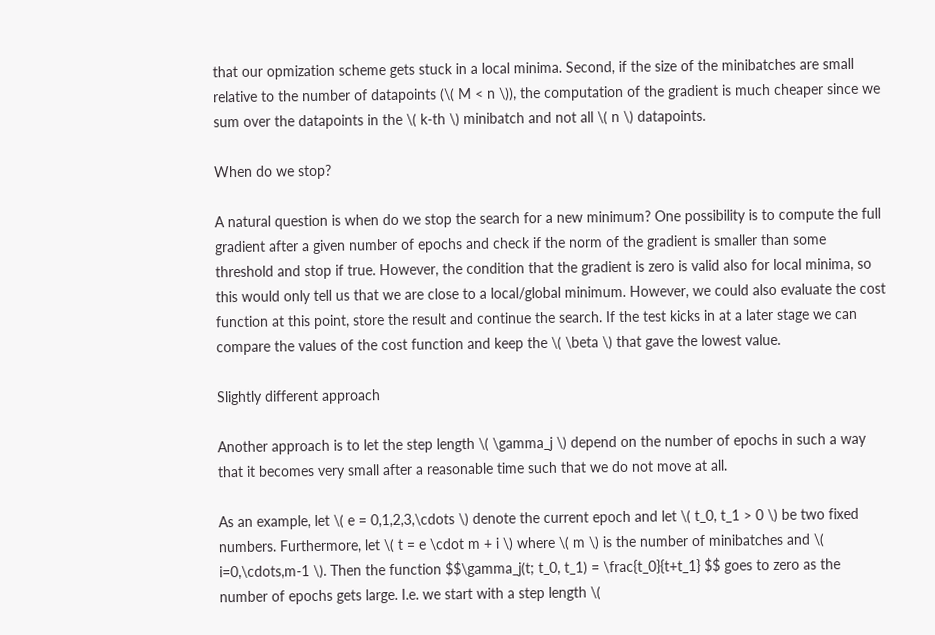that our opmization scheme gets stuck in a local minima. Second, if the size of the minibatches are small relative to the number of datapoints (\( M < n \)), the computation of the gradient is much cheaper since we sum over the datapoints in the \( k-th \) minibatch and not all \( n \) datapoints.

When do we stop?

A natural question is when do we stop the search for a new minimum? One possibility is to compute the full gradient after a given number of epochs and check if the norm of the gradient is smaller than some threshold and stop if true. However, the condition that the gradient is zero is valid also for local minima, so this would only tell us that we are close to a local/global minimum. However, we could also evaluate the cost function at this point, store the result and continue the search. If the test kicks in at a later stage we can compare the values of the cost function and keep the \( \beta \) that gave the lowest value.

Slightly different approach

Another approach is to let the step length \( \gamma_j \) depend on the number of epochs in such a way that it becomes very small after a reasonable time such that we do not move at all.

As an example, let \( e = 0,1,2,3,\cdots \) denote the current epoch and let \( t_0, t_1 > 0 \) be two fixed numbers. Furthermore, let \( t = e \cdot m + i \) where \( m \) is the number of minibatches and \( i=0,\cdots,m-1 \). Then the function $$\gamma_j(t; t_0, t_1) = \frac{t_0}{t+t_1} $$ goes to zero as the number of epochs gets large. I.e. we start with a step length \(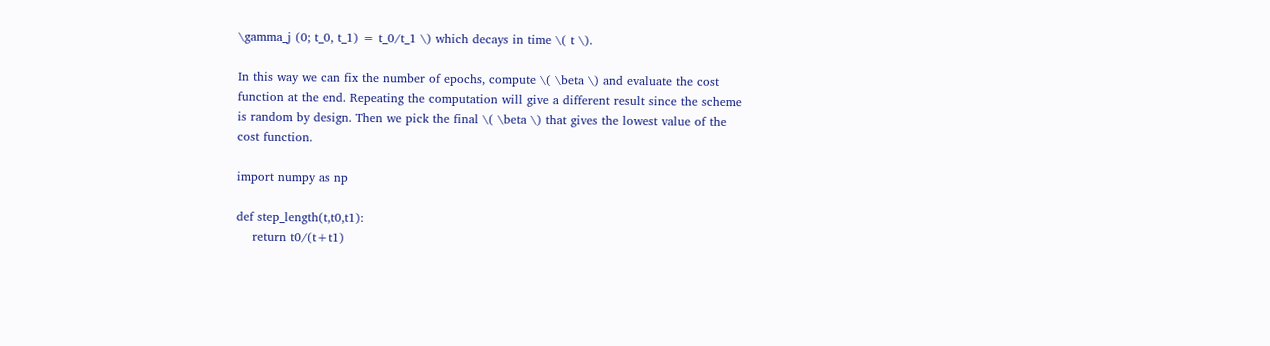\gamma_j (0; t_0, t_1) = t_0/t_1 \) which decays in time \( t \).

In this way we can fix the number of epochs, compute \( \beta \) and evaluate the cost function at the end. Repeating the computation will give a different result since the scheme is random by design. Then we pick the final \( \beta \) that gives the lowest value of the cost function.

import numpy as np

def step_length(t,t0,t1):
    return t0/(t+t1)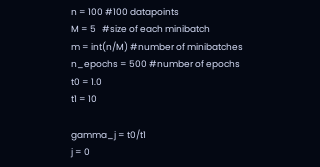n = 100 #100 datapoints
M = 5   #size of each minibatch
m = int(n/M) #number of minibatches
n_epochs = 500 #number of epochs
t0 = 1.0
t1 = 10

gamma_j = t0/t1
j = 0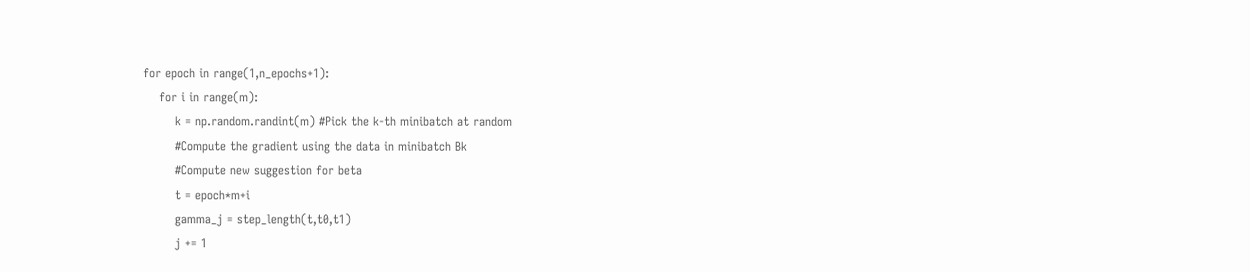for epoch in range(1,n_epochs+1):
    for i in range(m):
        k = np.random.randint(m) #Pick the k-th minibatch at random
        #Compute the gradient using the data in minibatch Bk
        #Compute new suggestion for beta
        t = epoch*m+i
        gamma_j = step_length(t,t0,t1)
        j += 1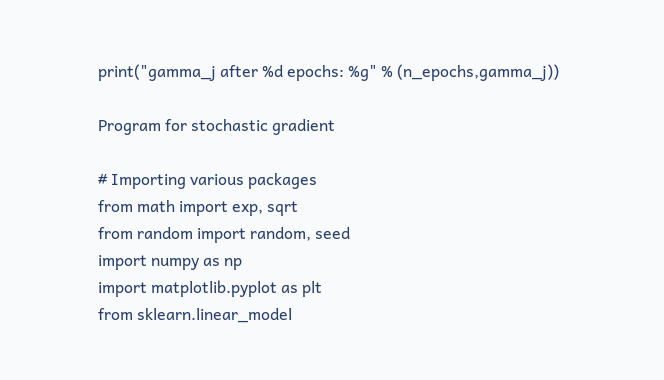print("gamma_j after %d epochs: %g" % (n_epochs,gamma_j))

Program for stochastic gradient

# Importing various packages
from math import exp, sqrt
from random import random, seed
import numpy as np
import matplotlib.pyplot as plt
from sklearn.linear_model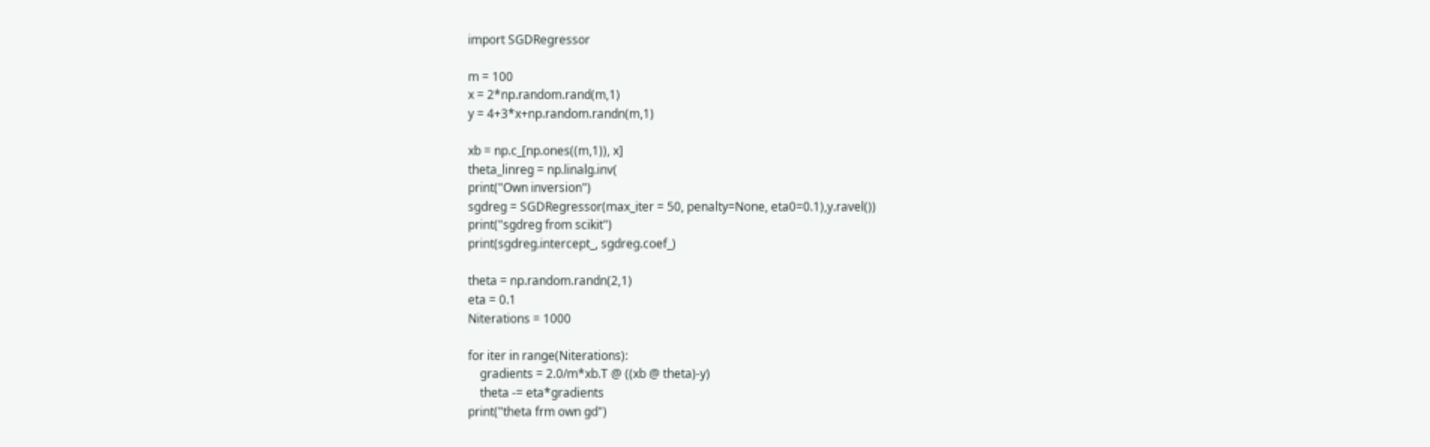import SGDRegressor

m = 100
x = 2*np.random.rand(m,1)
y = 4+3*x+np.random.randn(m,1)

xb = np.c_[np.ones((m,1)), x]
theta_linreg = np.linalg.inv(
print("Own inversion")
sgdreg = SGDRegressor(max_iter = 50, penalty=None, eta0=0.1),y.ravel())
print("sgdreg from scikit")
print(sgdreg.intercept_, sgdreg.coef_)

theta = np.random.randn(2,1)
eta = 0.1
Niterations = 1000

for iter in range(Niterations):
    gradients = 2.0/m*xb.T @ ((xb @ theta)-y)
    theta -= eta*gradients
print("theta frm own gd")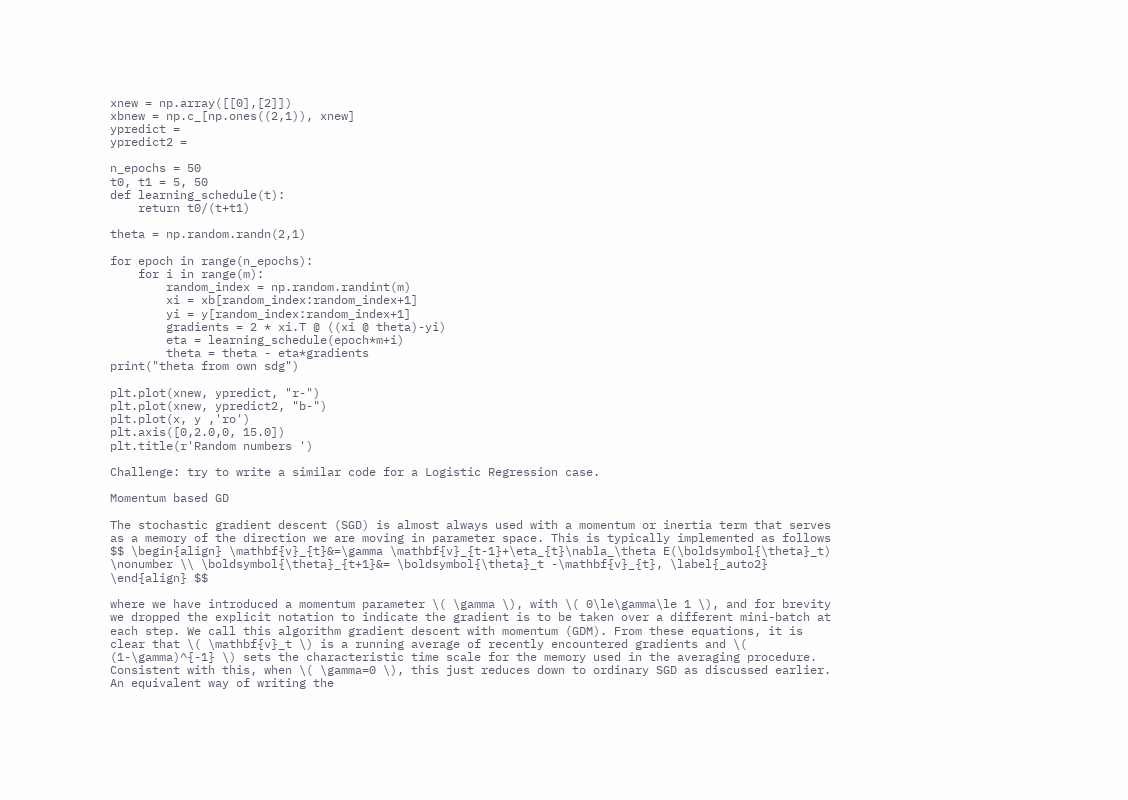xnew = np.array([[0],[2]])
xbnew = np.c_[np.ones((2,1)), xnew]
ypredict =
ypredict2 =

n_epochs = 50
t0, t1 = 5, 50
def learning_schedule(t):
    return t0/(t+t1)

theta = np.random.randn(2,1)

for epoch in range(n_epochs):
    for i in range(m):
        random_index = np.random.randint(m)
        xi = xb[random_index:random_index+1]
        yi = y[random_index:random_index+1]
        gradients = 2 * xi.T @ ((xi @ theta)-yi)
        eta = learning_schedule(epoch*m+i)
        theta = theta - eta*gradients
print("theta from own sdg")

plt.plot(xnew, ypredict, "r-")
plt.plot(xnew, ypredict2, "b-")
plt.plot(x, y ,'ro')
plt.axis([0,2.0,0, 15.0])
plt.title(r'Random numbers ')

Challenge: try to write a similar code for a Logistic Regression case.

Momentum based GD

The stochastic gradient descent (SGD) is almost always used with a momentum or inertia term that serves as a memory of the direction we are moving in parameter space. This is typically implemented as follows $$ \begin{align} \mathbf{v}_{t}&=\gamma \mathbf{v}_{t-1}+\eta_{t}\nabla_\theta E(\boldsymbol{\theta}_t) \nonumber \\ \boldsymbol{\theta}_{t+1}&= \boldsymbol{\theta}_t -\mathbf{v}_{t}, \label{_auto2} \end{align} $$

where we have introduced a momentum parameter \( \gamma \), with \( 0\le\gamma\le 1 \), and for brevity we dropped the explicit notation to indicate the gradient is to be taken over a different mini-batch at each step. We call this algorithm gradient descent with momentum (GDM). From these equations, it is clear that \( \mathbf{v}_t \) is a running average of recently encountered gradients and \( (1-\gamma)^{-1} \) sets the characteristic time scale for the memory used in the averaging procedure. Consistent with this, when \( \gamma=0 \), this just reduces down to ordinary SGD as discussed earlier. An equivalent way of writing the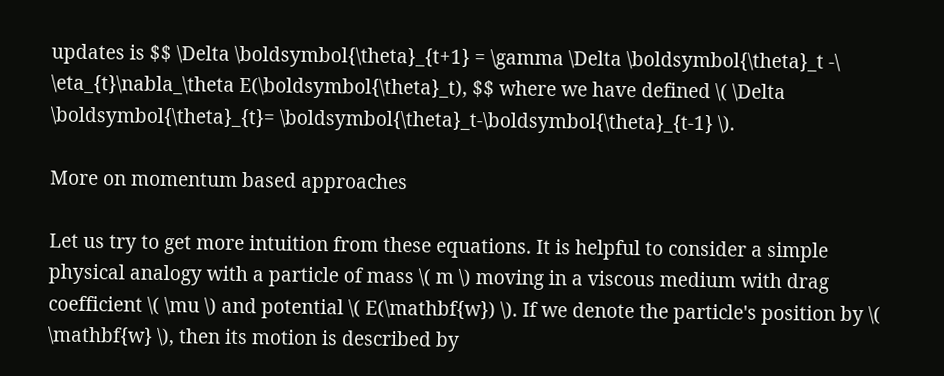updates is $$ \Delta \boldsymbol{\theta}_{t+1} = \gamma \Delta \boldsymbol{\theta}_t -\ \eta_{t}\nabla_\theta E(\boldsymbol{\theta}_t), $$ where we have defined \( \Delta \boldsymbol{\theta}_{t}= \boldsymbol{\theta}_t-\boldsymbol{\theta}_{t-1} \).

More on momentum based approaches

Let us try to get more intuition from these equations. It is helpful to consider a simple physical analogy with a particle of mass \( m \) moving in a viscous medium with drag coefficient \( \mu \) and potential \( E(\mathbf{w}) \). If we denote the particle's position by \( \mathbf{w} \), then its motion is described by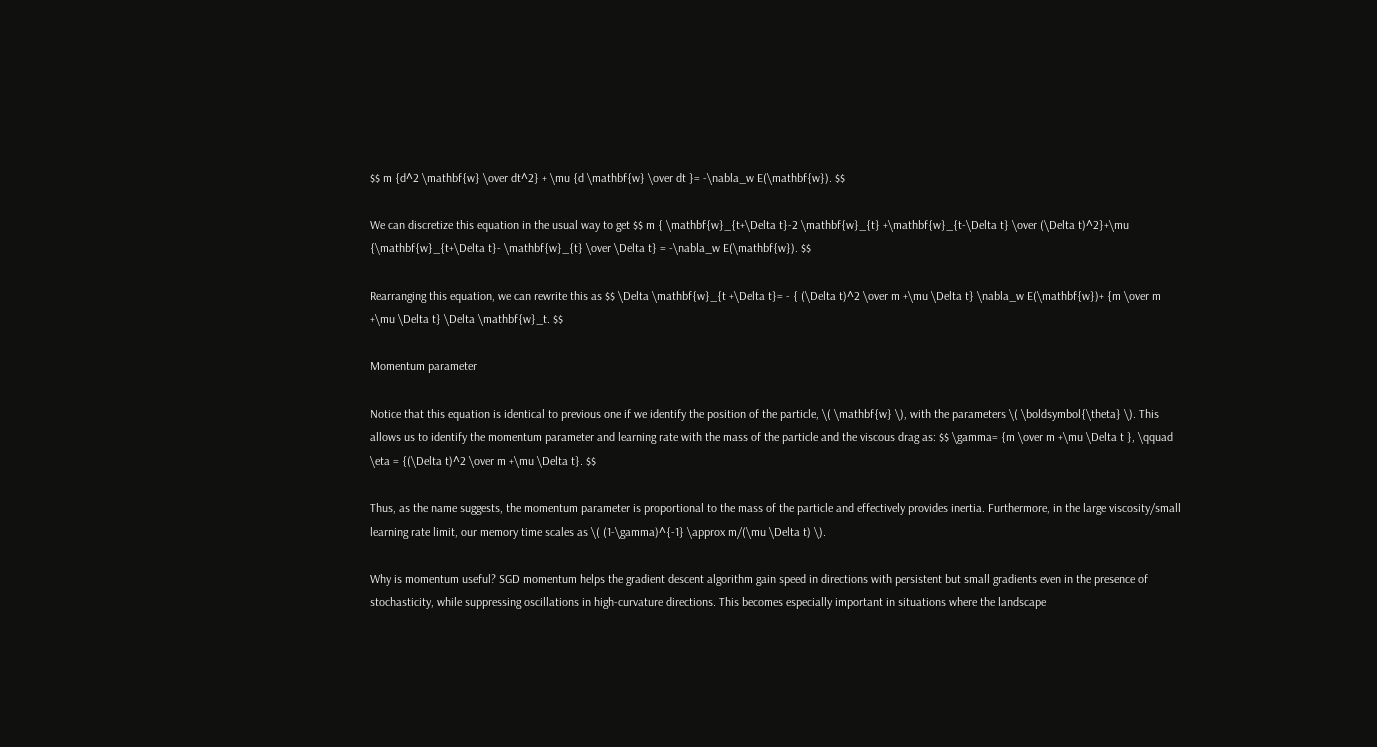$$ m {d^2 \mathbf{w} \over dt^2} + \mu {d \mathbf{w} \over dt }= -\nabla_w E(\mathbf{w}). $$

We can discretize this equation in the usual way to get $$ m { \mathbf{w}_{t+\Delta t}-2 \mathbf{w}_{t} +\mathbf{w}_{t-\Delta t} \over (\Delta t)^2}+\mu {\mathbf{w}_{t+\Delta t}- \mathbf{w}_{t} \over \Delta t} = -\nabla_w E(\mathbf{w}). $$

Rearranging this equation, we can rewrite this as $$ \Delta \mathbf{w}_{t +\Delta t}= - { (\Delta t)^2 \over m +\mu \Delta t} \nabla_w E(\mathbf{w})+ {m \over m +\mu \Delta t} \Delta \mathbf{w}_t. $$

Momentum parameter

Notice that this equation is identical to previous one if we identify the position of the particle, \( \mathbf{w} \), with the parameters \( \boldsymbol{\theta} \). This allows us to identify the momentum parameter and learning rate with the mass of the particle and the viscous drag as: $$ \gamma= {m \over m +\mu \Delta t }, \qquad \eta = {(\Delta t)^2 \over m +\mu \Delta t}. $$

Thus, as the name suggests, the momentum parameter is proportional to the mass of the particle and effectively provides inertia. Furthermore, in the large viscosity/small learning rate limit, our memory time scales as \( (1-\gamma)^{-1} \approx m/(\mu \Delta t) \).

Why is momentum useful? SGD momentum helps the gradient descent algorithm gain speed in directions with persistent but small gradients even in the presence of stochasticity, while suppressing oscillations in high-curvature directions. This becomes especially important in situations where the landscape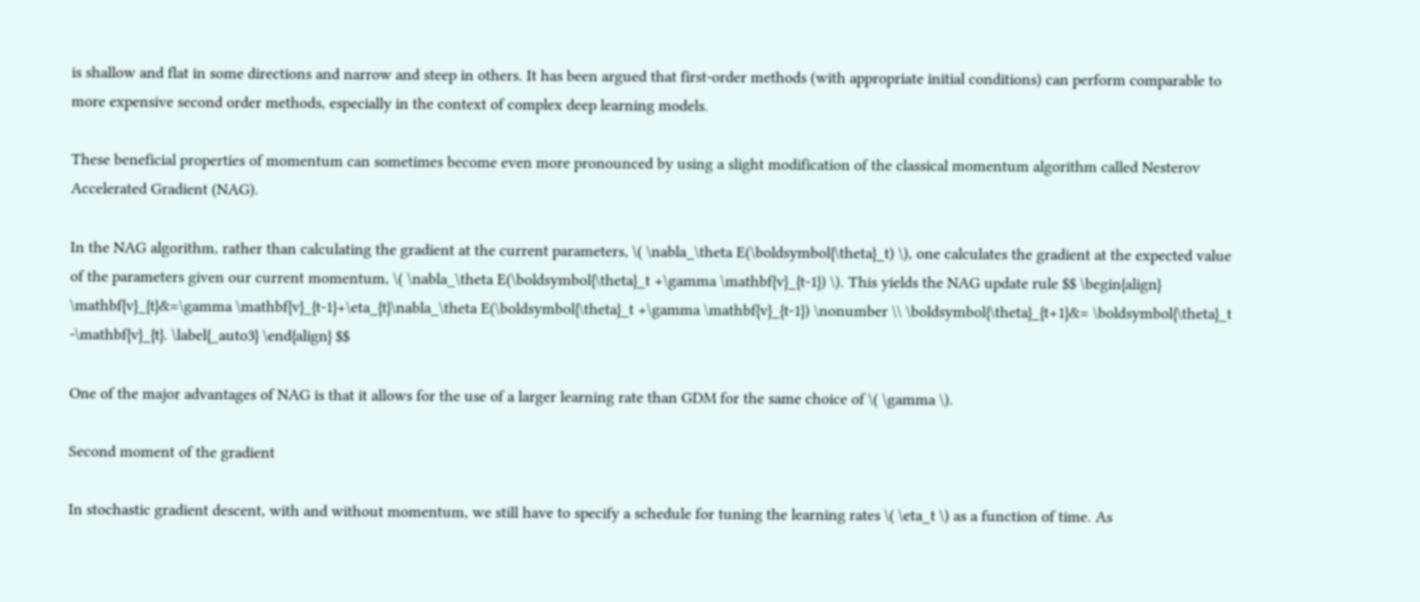is shallow and flat in some directions and narrow and steep in others. It has been argued that first-order methods (with appropriate initial conditions) can perform comparable to more expensive second order methods, especially in the context of complex deep learning models.

These beneficial properties of momentum can sometimes become even more pronounced by using a slight modification of the classical momentum algorithm called Nesterov Accelerated Gradient (NAG).

In the NAG algorithm, rather than calculating the gradient at the current parameters, \( \nabla_\theta E(\boldsymbol{\theta}_t) \), one calculates the gradient at the expected value of the parameters given our current momentum, \( \nabla_\theta E(\boldsymbol{\theta}_t +\gamma \mathbf{v}_{t-1}) \). This yields the NAG update rule $$ \begin{align} \mathbf{v}_{t}&=\gamma \mathbf{v}_{t-1}+\eta_{t}\nabla_\theta E(\boldsymbol{\theta}_t +\gamma \mathbf{v}_{t-1}) \nonumber \\ \boldsymbol{\theta}_{t+1}&= \boldsymbol{\theta}_t -\mathbf{v}_{t}. \label{_auto3} \end{align} $$

One of the major advantages of NAG is that it allows for the use of a larger learning rate than GDM for the same choice of \( \gamma \).

Second moment of the gradient

In stochastic gradient descent, with and without momentum, we still have to specify a schedule for tuning the learning rates \( \eta_t \) as a function of time. As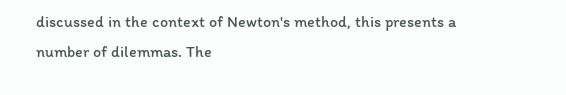discussed in the context of Newton's method, this presents a number of dilemmas. The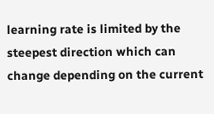learning rate is limited by the steepest direction which can change depending on the current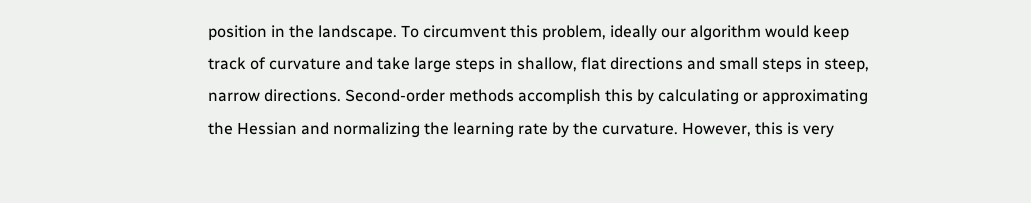position in the landscape. To circumvent this problem, ideally our algorithm would keep track of curvature and take large steps in shallow, flat directions and small steps in steep, narrow directions. Second-order methods accomplish this by calculating or approximating the Hessian and normalizing the learning rate by the curvature. However, this is very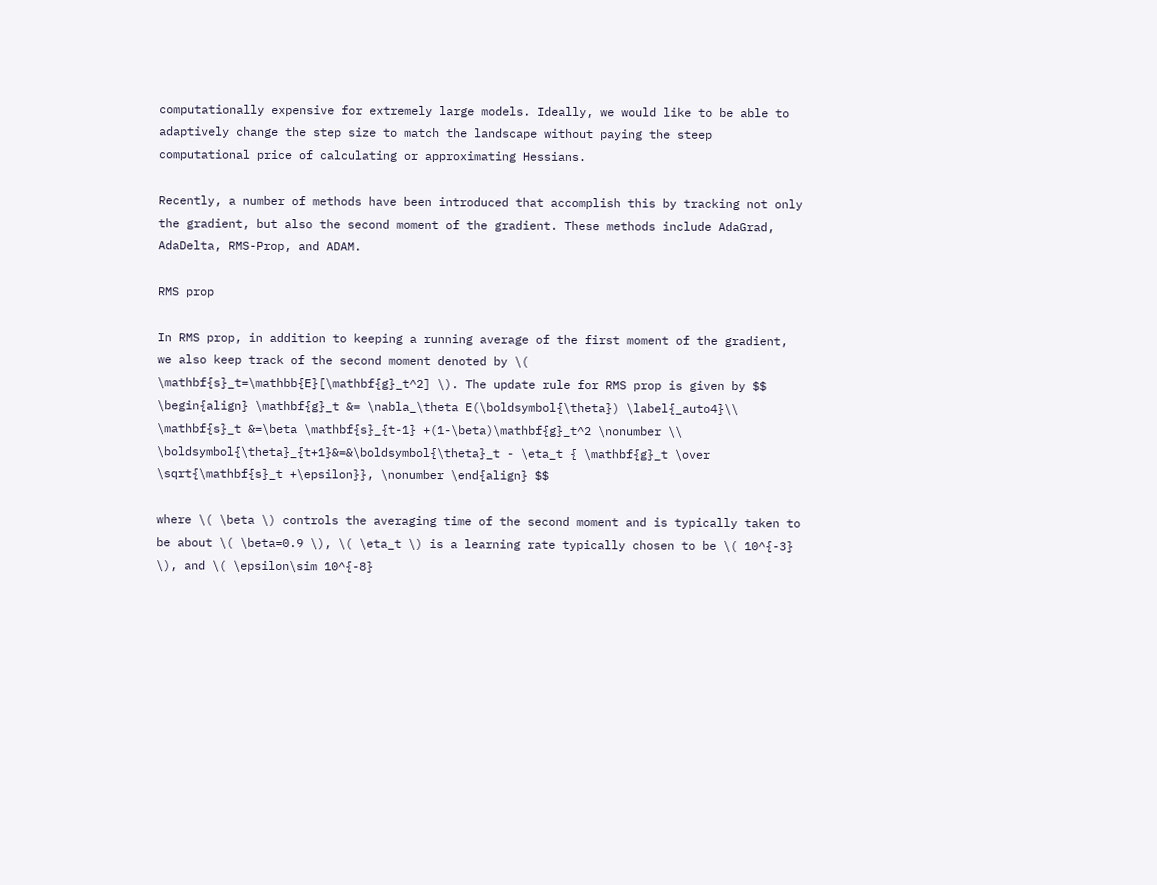computationally expensive for extremely large models. Ideally, we would like to be able to adaptively change the step size to match the landscape without paying the steep computational price of calculating or approximating Hessians.

Recently, a number of methods have been introduced that accomplish this by tracking not only the gradient, but also the second moment of the gradient. These methods include AdaGrad, AdaDelta, RMS-Prop, and ADAM.

RMS prop

In RMS prop, in addition to keeping a running average of the first moment of the gradient, we also keep track of the second moment denoted by \( \mathbf{s}_t=\mathbb{E}[\mathbf{g}_t^2] \). The update rule for RMS prop is given by $$ \begin{align} \mathbf{g}_t &= \nabla_\theta E(\boldsymbol{\theta}) \label{_auto4}\\ \mathbf{s}_t &=\beta \mathbf{s}_{t-1} +(1-\beta)\mathbf{g}_t^2 \nonumber \\ \boldsymbol{\theta}_{t+1}&=&\boldsymbol{\theta}_t - \eta_t { \mathbf{g}_t \over \sqrt{\mathbf{s}_t +\epsilon}}, \nonumber \end{align} $$

where \( \beta \) controls the averaging time of the second moment and is typically taken to be about \( \beta=0.9 \), \( \eta_t \) is a learning rate typically chosen to be \( 10^{-3} \), and \( \epsilon\sim 10^{-8}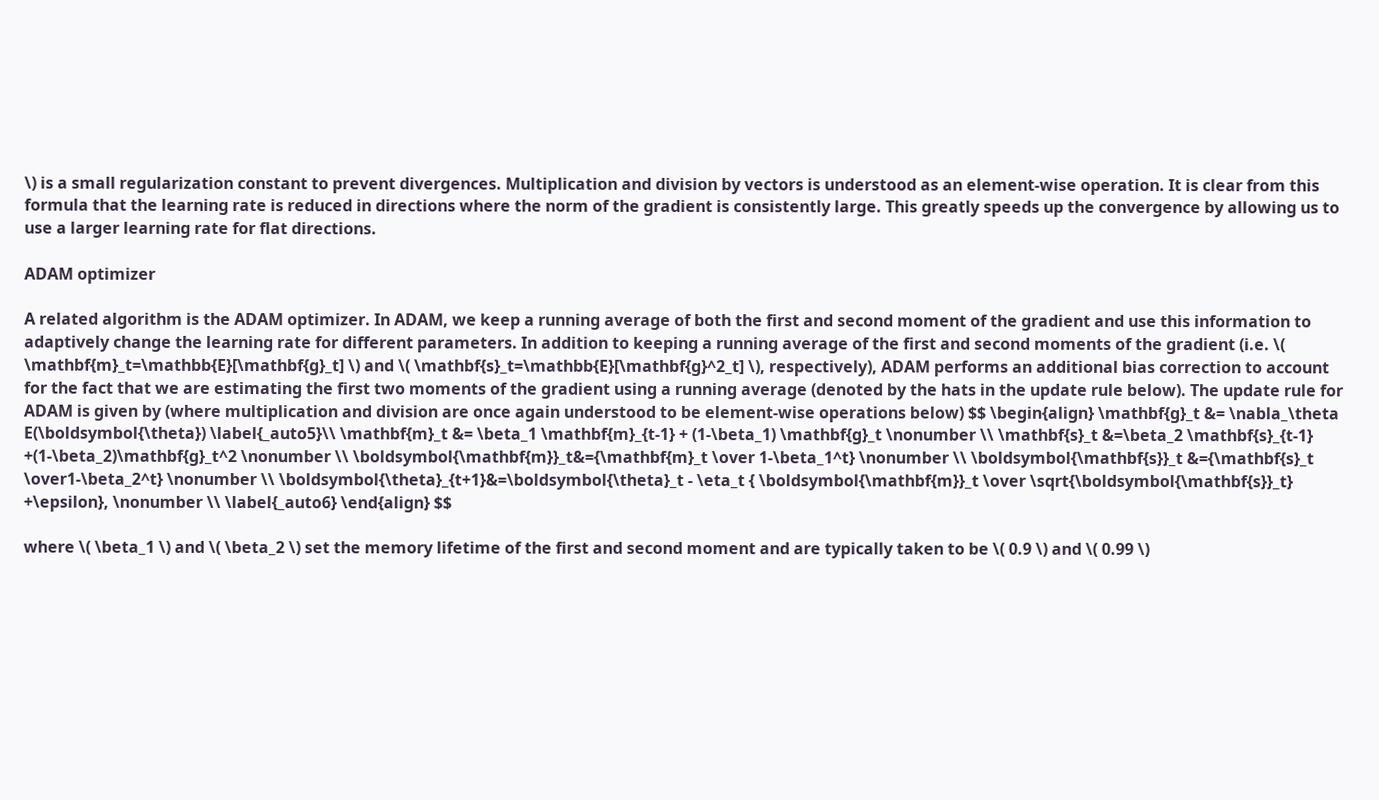\) is a small regularization constant to prevent divergences. Multiplication and division by vectors is understood as an element-wise operation. It is clear from this formula that the learning rate is reduced in directions where the norm of the gradient is consistently large. This greatly speeds up the convergence by allowing us to use a larger learning rate for flat directions.

ADAM optimizer

A related algorithm is the ADAM optimizer. In ADAM, we keep a running average of both the first and second moment of the gradient and use this information to adaptively change the learning rate for different parameters. In addition to keeping a running average of the first and second moments of the gradient (i.e. \( \mathbf{m}_t=\mathbb{E}[\mathbf{g}_t] \) and \( \mathbf{s}_t=\mathbb{E}[\mathbf{g}^2_t] \), respectively), ADAM performs an additional bias correction to account for the fact that we are estimating the first two moments of the gradient using a running average (denoted by the hats in the update rule below). The update rule for ADAM is given by (where multiplication and division are once again understood to be element-wise operations below) $$ \begin{align} \mathbf{g}_t &= \nabla_\theta E(\boldsymbol{\theta}) \label{_auto5}\\ \mathbf{m}_t &= \beta_1 \mathbf{m}_{t-1} + (1-\beta_1) \mathbf{g}_t \nonumber \\ \mathbf{s}_t &=\beta_2 \mathbf{s}_{t-1} +(1-\beta_2)\mathbf{g}_t^2 \nonumber \\ \boldsymbol{\mathbf{m}}_t&={\mathbf{m}_t \over 1-\beta_1^t} \nonumber \\ \boldsymbol{\mathbf{s}}_t &={\mathbf{s}_t \over1-\beta_2^t} \nonumber \\ \boldsymbol{\theta}_{t+1}&=\boldsymbol{\theta}_t - \eta_t { \boldsymbol{\mathbf{m}}_t \over \sqrt{\boldsymbol{\mathbf{s}}_t} +\epsilon}, \nonumber \\ \label{_auto6} \end{align} $$

where \( \beta_1 \) and \( \beta_2 \) set the memory lifetime of the first and second moment and are typically taken to be \( 0.9 \) and \( 0.99 \)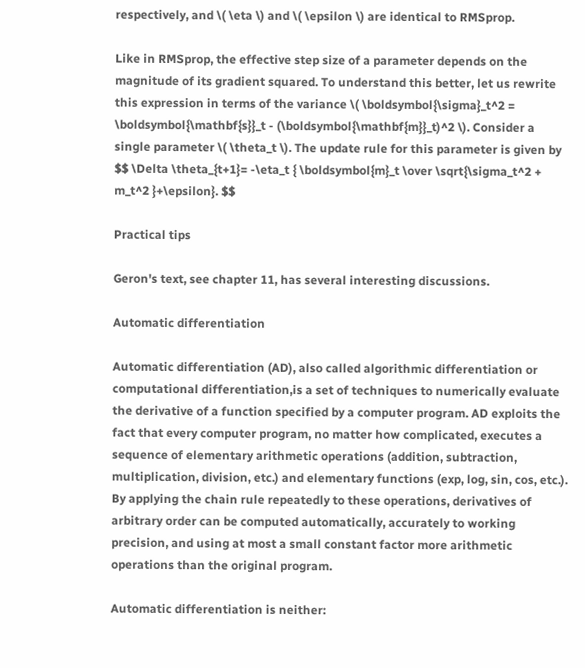respectively, and \( \eta \) and \( \epsilon \) are identical to RMSprop.

Like in RMSprop, the effective step size of a parameter depends on the magnitude of its gradient squared. To understand this better, let us rewrite this expression in terms of the variance \( \boldsymbol{\sigma}_t^2 = \boldsymbol{\mathbf{s}}_t - (\boldsymbol{\mathbf{m}}_t)^2 \). Consider a single parameter \( \theta_t \). The update rule for this parameter is given by $$ \Delta \theta_{t+1}= -\eta_t { \boldsymbol{m}_t \over \sqrt{\sigma_t^2 + m_t^2 }+\epsilon}. $$

Practical tips

Geron's text, see chapter 11, has several interesting discussions.

Automatic differentiation

Automatic differentiation (AD), also called algorithmic differentiation or computational differentiation,is a set of techniques to numerically evaluate the derivative of a function specified by a computer program. AD exploits the fact that every computer program, no matter how complicated, executes a sequence of elementary arithmetic operations (addition, subtraction, multiplication, division, etc.) and elementary functions (exp, log, sin, cos, etc.). By applying the chain rule repeatedly to these operations, derivatives of arbitrary order can be computed automatically, accurately to working precision, and using at most a small constant factor more arithmetic operations than the original program.

Automatic differentiation is neither: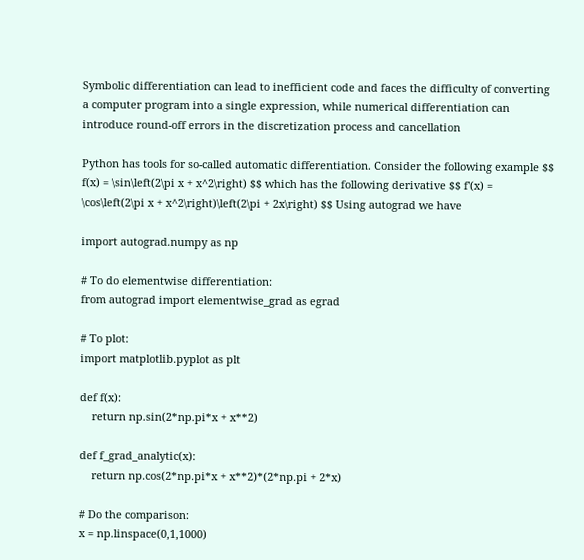Symbolic differentiation can lead to inefficient code and faces the difficulty of converting a computer program into a single expression, while numerical differentiation can introduce round-off errors in the discretization process and cancellation

Python has tools for so-called automatic differentiation. Consider the following example $$ f(x) = \sin\left(2\pi x + x^2\right) $$ which has the following derivative $$ f'(x) = \cos\left(2\pi x + x^2\right)\left(2\pi + 2x\right) $$ Using autograd we have

import autograd.numpy as np

# To do elementwise differentiation:
from autograd import elementwise_grad as egrad

# To plot:
import matplotlib.pyplot as plt

def f(x):
    return np.sin(2*np.pi*x + x**2)

def f_grad_analytic(x):
    return np.cos(2*np.pi*x + x**2)*(2*np.pi + 2*x)

# Do the comparison:
x = np.linspace(0,1,1000)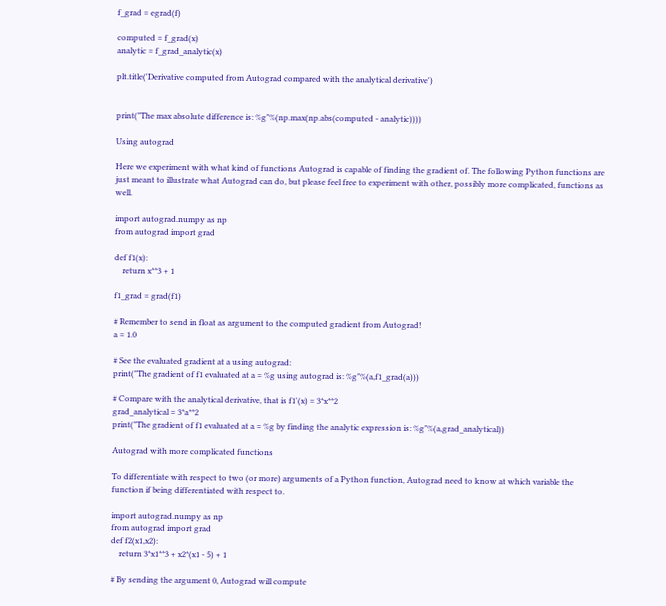f_grad = egrad(f)

computed = f_grad(x)
analytic = f_grad_analytic(x)

plt.title('Derivative computed from Autograd compared with the analytical derivative')


print("The max absolute difference is: %g"%(np.max(np.abs(computed - analytic))))

Using autograd

Here we experiment with what kind of functions Autograd is capable of finding the gradient of. The following Python functions are just meant to illustrate what Autograd can do, but please feel free to experiment with other, possibly more complicated, functions as well.

import autograd.numpy as np
from autograd import grad

def f1(x):
    return x**3 + 1

f1_grad = grad(f1)

# Remember to send in float as argument to the computed gradient from Autograd!
a = 1.0

# See the evaluated gradient at a using autograd:
print("The gradient of f1 evaluated at a = %g using autograd is: %g"%(a,f1_grad(a)))

# Compare with the analytical derivative, that is f1'(x) = 3*x**2
grad_analytical = 3*a**2
print("The gradient of f1 evaluated at a = %g by finding the analytic expression is: %g"%(a,grad_analytical))

Autograd with more complicated functions

To differentiate with respect to two (or more) arguments of a Python function, Autograd need to know at which variable the function if being differentiated with respect to.

import autograd.numpy as np
from autograd import grad
def f2(x1,x2):
    return 3*x1**3 + x2*(x1 - 5) + 1

# By sending the argument 0, Autograd will compute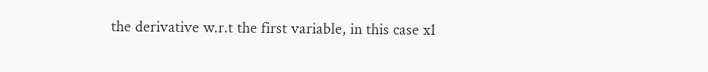the derivative w.r.t the first variable, in this case x1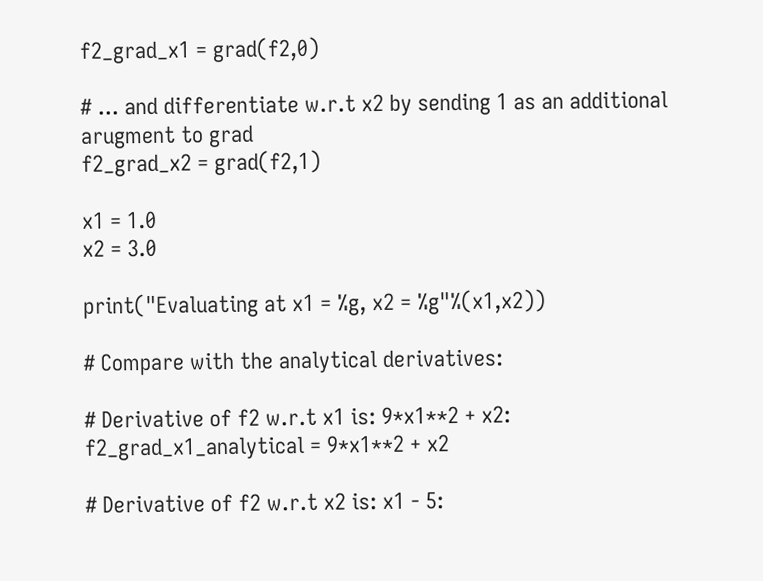f2_grad_x1 = grad(f2,0)

# ... and differentiate w.r.t x2 by sending 1 as an additional arugment to grad
f2_grad_x2 = grad(f2,1)

x1 = 1.0
x2 = 3.0

print("Evaluating at x1 = %g, x2 = %g"%(x1,x2))

# Compare with the analytical derivatives:

# Derivative of f2 w.r.t x1 is: 9*x1**2 + x2:
f2_grad_x1_analytical = 9*x1**2 + x2

# Derivative of f2 w.r.t x2 is: x1 - 5: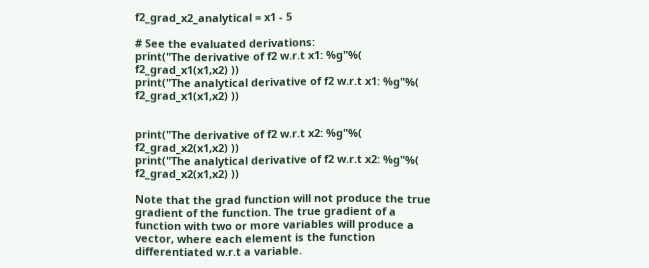f2_grad_x2_analytical = x1 - 5

# See the evaluated derivations:
print("The derivative of f2 w.r.t x1: %g"%( f2_grad_x1(x1,x2) ))
print("The analytical derivative of f2 w.r.t x1: %g"%( f2_grad_x1(x1,x2) ))


print("The derivative of f2 w.r.t x2: %g"%( f2_grad_x2(x1,x2) ))
print("The analytical derivative of f2 w.r.t x2: %g"%( f2_grad_x2(x1,x2) ))

Note that the grad function will not produce the true gradient of the function. The true gradient of a function with two or more variables will produce a vector, where each element is the function differentiated w.r.t a variable.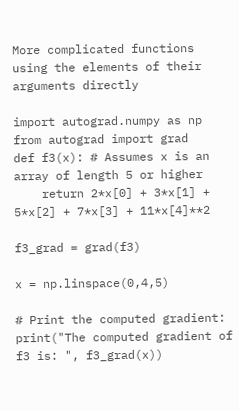More complicated functions using the elements of their arguments directly

import autograd.numpy as np
from autograd import grad
def f3(x): # Assumes x is an array of length 5 or higher
    return 2*x[0] + 3*x[1] + 5*x[2] + 7*x[3] + 11*x[4]**2

f3_grad = grad(f3)

x = np.linspace(0,4,5)

# Print the computed gradient:
print("The computed gradient of f3 is: ", f3_grad(x))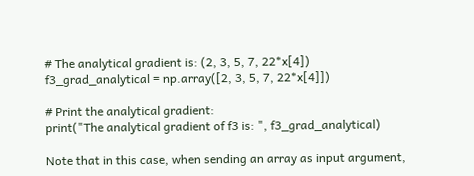# The analytical gradient is: (2, 3, 5, 7, 22*x[4])
f3_grad_analytical = np.array([2, 3, 5, 7, 22*x[4]])

# Print the analytical gradient:
print("The analytical gradient of f3 is: ", f3_grad_analytical)

Note that in this case, when sending an array as input argument,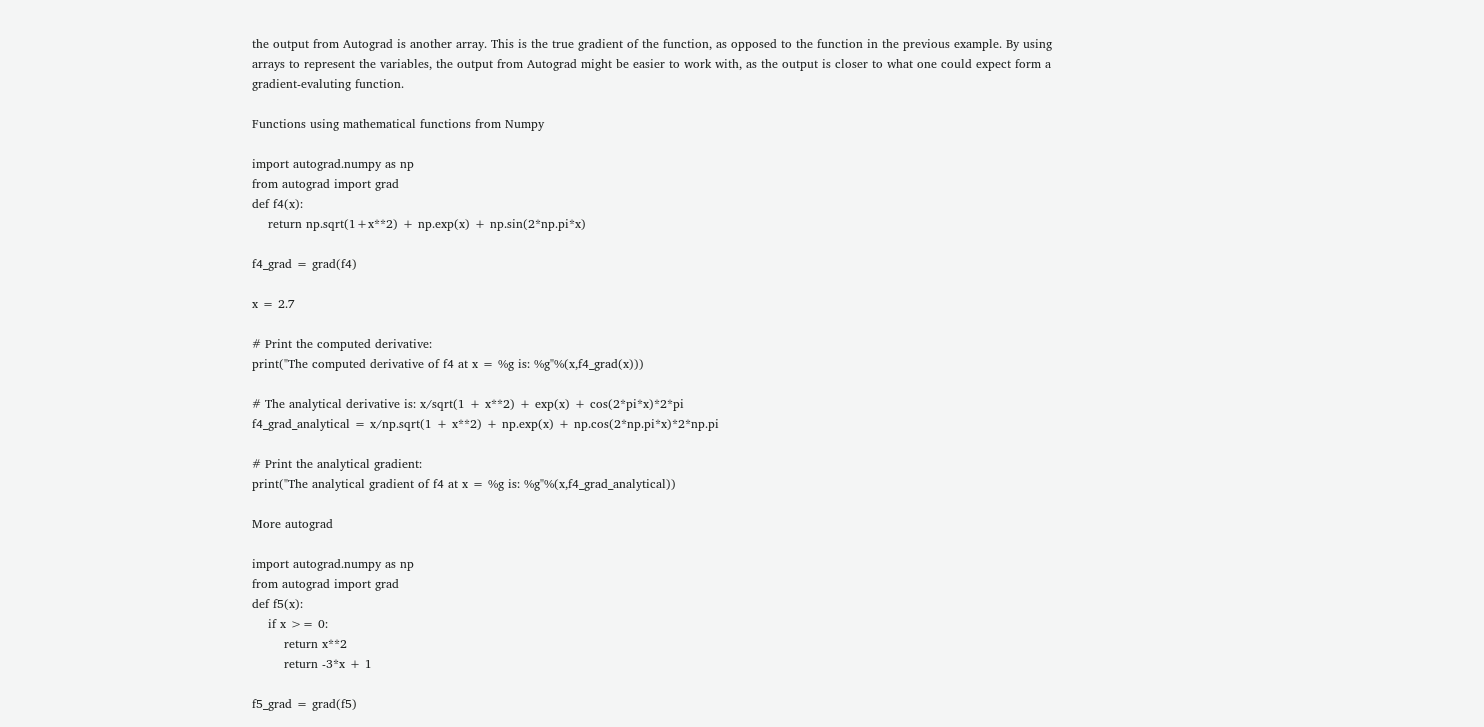the output from Autograd is another array. This is the true gradient of the function, as opposed to the function in the previous example. By using arrays to represent the variables, the output from Autograd might be easier to work with, as the output is closer to what one could expect form a gradient-evaluting function.

Functions using mathematical functions from Numpy

import autograd.numpy as np
from autograd import grad
def f4(x):
    return np.sqrt(1+x**2) + np.exp(x) + np.sin(2*np.pi*x)

f4_grad = grad(f4)

x = 2.7

# Print the computed derivative:
print("The computed derivative of f4 at x = %g is: %g"%(x,f4_grad(x)))

# The analytical derivative is: x/sqrt(1 + x**2) + exp(x) + cos(2*pi*x)*2*pi
f4_grad_analytical = x/np.sqrt(1 + x**2) + np.exp(x) + np.cos(2*np.pi*x)*2*np.pi

# Print the analytical gradient:
print("The analytical gradient of f4 at x = %g is: %g"%(x,f4_grad_analytical))

More autograd

import autograd.numpy as np
from autograd import grad
def f5(x):
    if x >= 0:
        return x**2
        return -3*x + 1

f5_grad = grad(f5)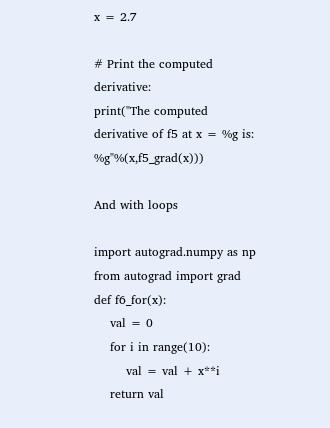x = 2.7

# Print the computed derivative:
print("The computed derivative of f5 at x = %g is: %g"%(x,f5_grad(x)))

And with loops

import autograd.numpy as np
from autograd import grad
def f6_for(x):
    val = 0
    for i in range(10):
        val = val + x**i
    return val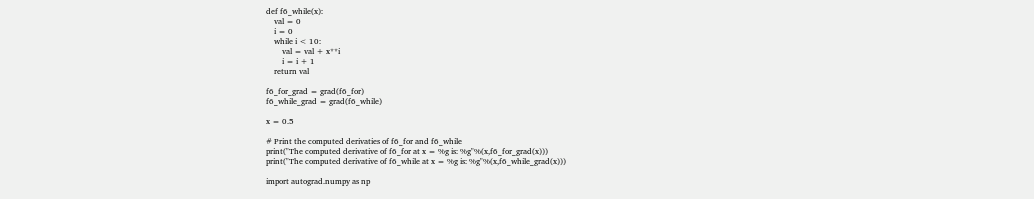def f6_while(x):
    val = 0
    i = 0
    while i < 10:
        val = val + x**i
        i = i + 1
    return val

f6_for_grad = grad(f6_for)
f6_while_grad = grad(f6_while)

x = 0.5

# Print the computed derivaties of f6_for and f6_while
print("The computed derivative of f6_for at x = %g is: %g"%(x,f6_for_grad(x)))
print("The computed derivative of f6_while at x = %g is: %g"%(x,f6_while_grad(x)))

import autograd.numpy as np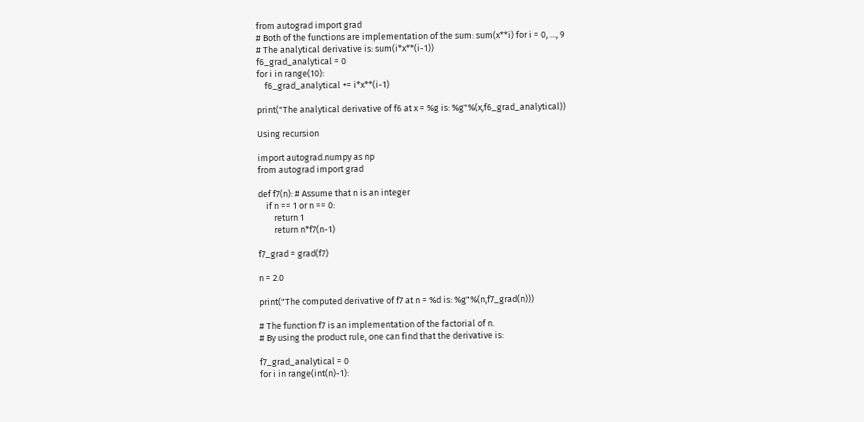from autograd import grad
# Both of the functions are implementation of the sum: sum(x**i) for i = 0, ..., 9
# The analytical derivative is: sum(i*x**(i-1))
f6_grad_analytical = 0
for i in range(10):
    f6_grad_analytical += i*x**(i-1)

print("The analytical derivative of f6 at x = %g is: %g"%(x,f6_grad_analytical))

Using recursion

import autograd.numpy as np
from autograd import grad

def f7(n): # Assume that n is an integer
    if n == 1 or n == 0:
        return 1
        return n*f7(n-1)

f7_grad = grad(f7)

n = 2.0

print("The computed derivative of f7 at n = %d is: %g"%(n,f7_grad(n)))

# The function f7 is an implementation of the factorial of n.
# By using the product rule, one can find that the derivative is:

f7_grad_analytical = 0
for i in range(int(n)-1):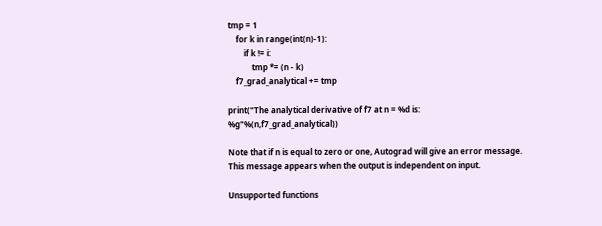tmp = 1
    for k in range(int(n)-1):
        if k != i:
            tmp *= (n - k)
    f7_grad_analytical += tmp

print("The analytical derivative of f7 at n = %d is: %g"%(n,f7_grad_analytical))

Note that if n is equal to zero or one, Autograd will give an error message. This message appears when the output is independent on input.

Unsupported functions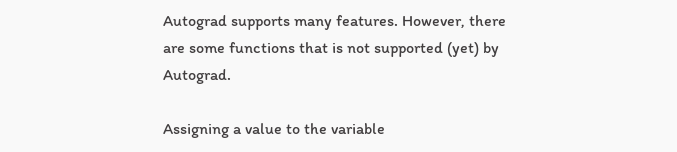Autograd supports many features. However, there are some functions that is not supported (yet) by Autograd.

Assigning a value to the variable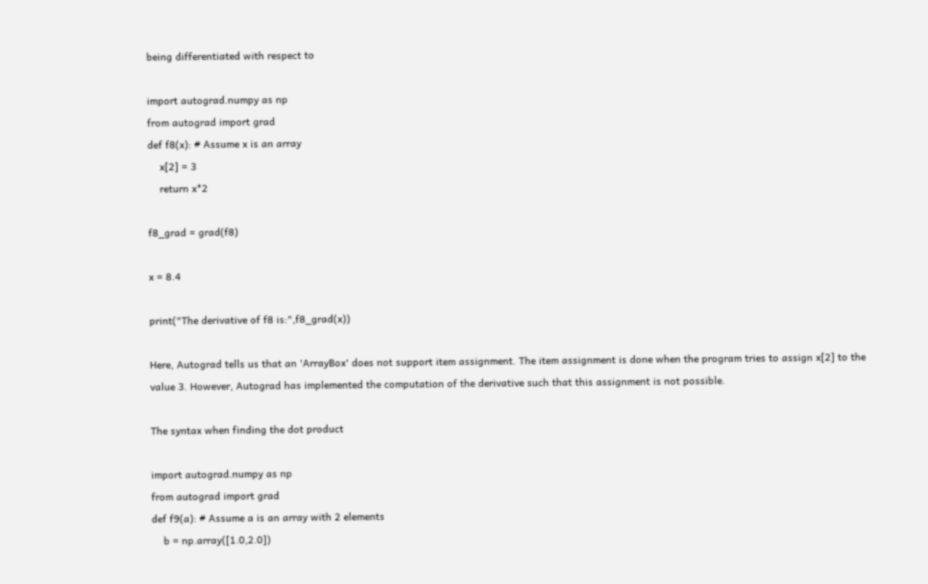being differentiated with respect to

import autograd.numpy as np
from autograd import grad
def f8(x): # Assume x is an array
    x[2] = 3
    return x*2

f8_grad = grad(f8)

x = 8.4

print("The derivative of f8 is:",f8_grad(x))

Here, Autograd tells us that an 'ArrayBox' does not support item assignment. The item assignment is done when the program tries to assign x[2] to the value 3. However, Autograd has implemented the computation of the derivative such that this assignment is not possible.

The syntax when finding the dot product

import autograd.numpy as np
from autograd import grad
def f9(a): # Assume a is an array with 2 elements
    b = np.array([1.0,2.0])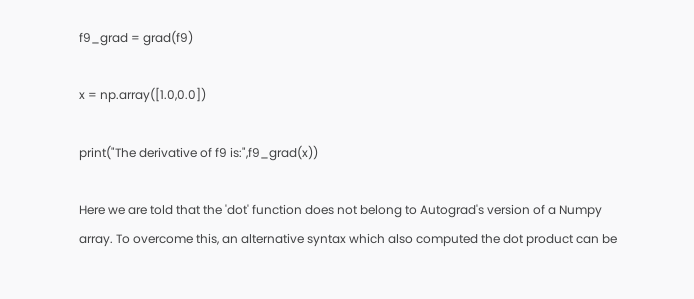f9_grad = grad(f9)

x = np.array([1.0,0.0])

print("The derivative of f9 is:",f9_grad(x))

Here we are told that the 'dot' function does not belong to Autograd's version of a Numpy array. To overcome this, an alternative syntax which also computed the dot product can be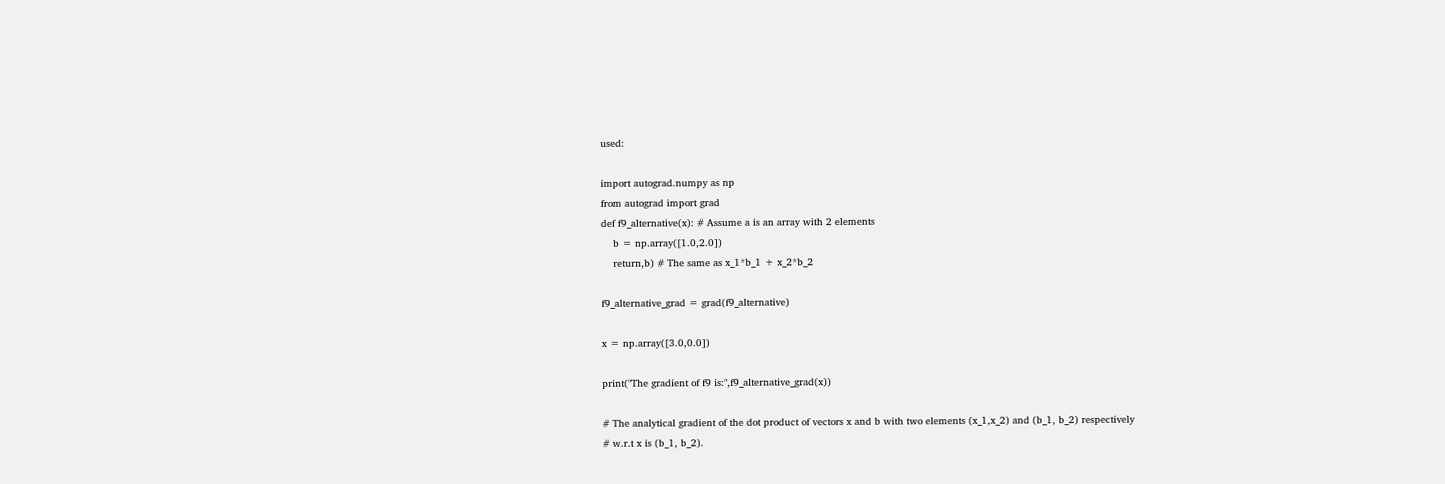used:

import autograd.numpy as np
from autograd import grad
def f9_alternative(x): # Assume a is an array with 2 elements
    b = np.array([1.0,2.0])
    return,b) # The same as x_1*b_1 + x_2*b_2

f9_alternative_grad = grad(f9_alternative)

x = np.array([3.0,0.0])

print("The gradient of f9 is:",f9_alternative_grad(x))

# The analytical gradient of the dot product of vectors x and b with two elements (x_1,x_2) and (b_1, b_2) respectively
# w.r.t x is (b_1, b_2).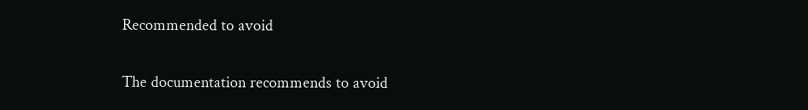Recommended to avoid

The documentation recommends to avoid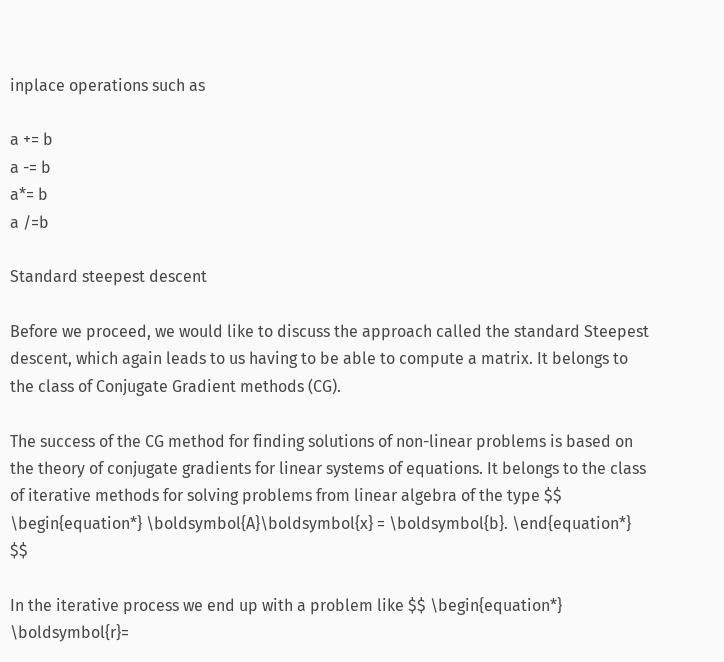inplace operations such as

a += b
a -= b
a*= b
a /=b

Standard steepest descent

Before we proceed, we would like to discuss the approach called the standard Steepest descent, which again leads to us having to be able to compute a matrix. It belongs to the class of Conjugate Gradient methods (CG).

The success of the CG method for finding solutions of non-linear problems is based on the theory of conjugate gradients for linear systems of equations. It belongs to the class of iterative methods for solving problems from linear algebra of the type $$ \begin{equation*} \boldsymbol{A}\boldsymbol{x} = \boldsymbol{b}. \end{equation*} $$

In the iterative process we end up with a problem like $$ \begin{equation*} \boldsymbol{r}=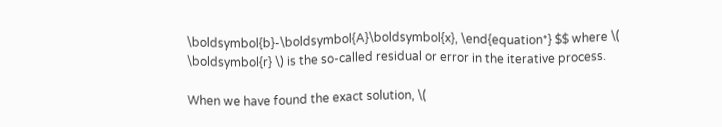\boldsymbol{b}-\boldsymbol{A}\boldsymbol{x}, \end{equation*} $$ where \( \boldsymbol{r} \) is the so-called residual or error in the iterative process.

When we have found the exact solution, \(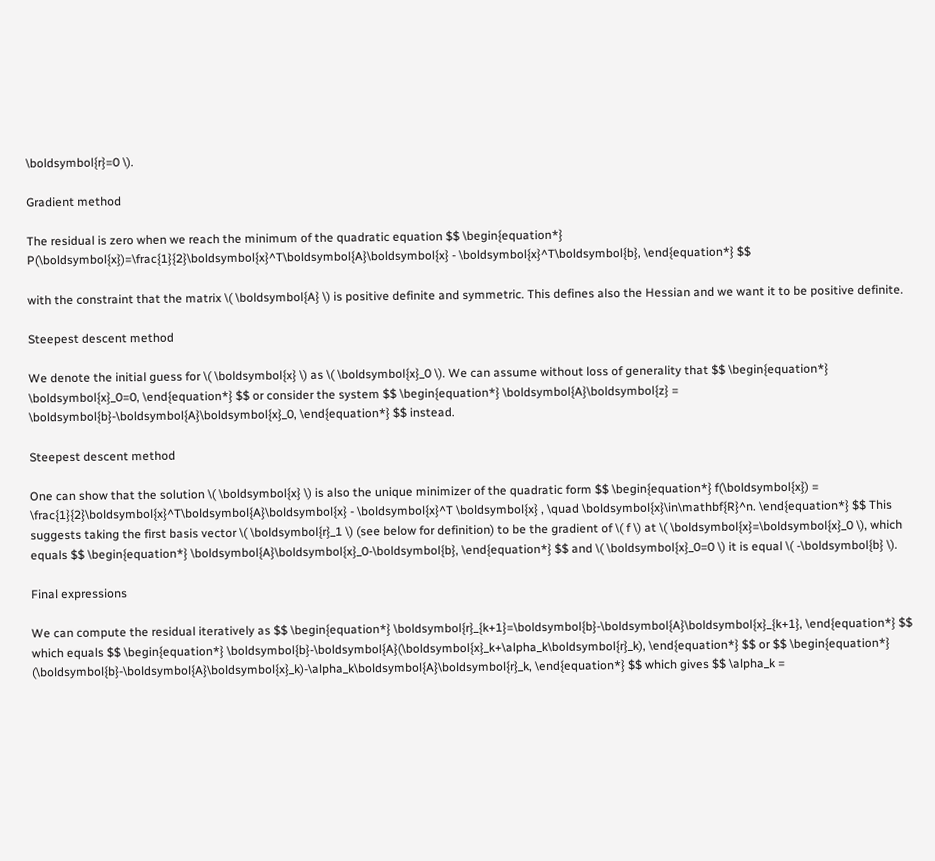\boldsymbol{r}=0 \).

Gradient method

The residual is zero when we reach the minimum of the quadratic equation $$ \begin{equation*} P(\boldsymbol{x})=\frac{1}{2}\boldsymbol{x}^T\boldsymbol{A}\boldsymbol{x} - \boldsymbol{x}^T\boldsymbol{b}, \end{equation*} $$

with the constraint that the matrix \( \boldsymbol{A} \) is positive definite and symmetric. This defines also the Hessian and we want it to be positive definite.

Steepest descent method

We denote the initial guess for \( \boldsymbol{x} \) as \( \boldsymbol{x}_0 \). We can assume without loss of generality that $$ \begin{equation*} \boldsymbol{x}_0=0, \end{equation*} $$ or consider the system $$ \begin{equation*} \boldsymbol{A}\boldsymbol{z} = \boldsymbol{b}-\boldsymbol{A}\boldsymbol{x}_0, \end{equation*} $$ instead.

Steepest descent method

One can show that the solution \( \boldsymbol{x} \) is also the unique minimizer of the quadratic form $$ \begin{equation*} f(\boldsymbol{x}) = \frac{1}{2}\boldsymbol{x}^T\boldsymbol{A}\boldsymbol{x} - \boldsymbol{x}^T \boldsymbol{x} , \quad \boldsymbol{x}\in\mathbf{R}^n. \end{equation*} $$ This suggests taking the first basis vector \( \boldsymbol{r}_1 \) (see below for definition) to be the gradient of \( f \) at \( \boldsymbol{x}=\boldsymbol{x}_0 \), which equals $$ \begin{equation*} \boldsymbol{A}\boldsymbol{x}_0-\boldsymbol{b}, \end{equation*} $$ and \( \boldsymbol{x}_0=0 \) it is equal \( -\boldsymbol{b} \).

Final expressions

We can compute the residual iteratively as $$ \begin{equation*} \boldsymbol{r}_{k+1}=\boldsymbol{b}-\boldsymbol{A}\boldsymbol{x}_{k+1}, \end{equation*} $$ which equals $$ \begin{equation*} \boldsymbol{b}-\boldsymbol{A}(\boldsymbol{x}_k+\alpha_k\boldsymbol{r}_k), \end{equation*} $$ or $$ \begin{equation*} (\boldsymbol{b}-\boldsymbol{A}\boldsymbol{x}_k)-\alpha_k\boldsymbol{A}\boldsymbol{r}_k, \end{equation*} $$ which gives $$ \alpha_k =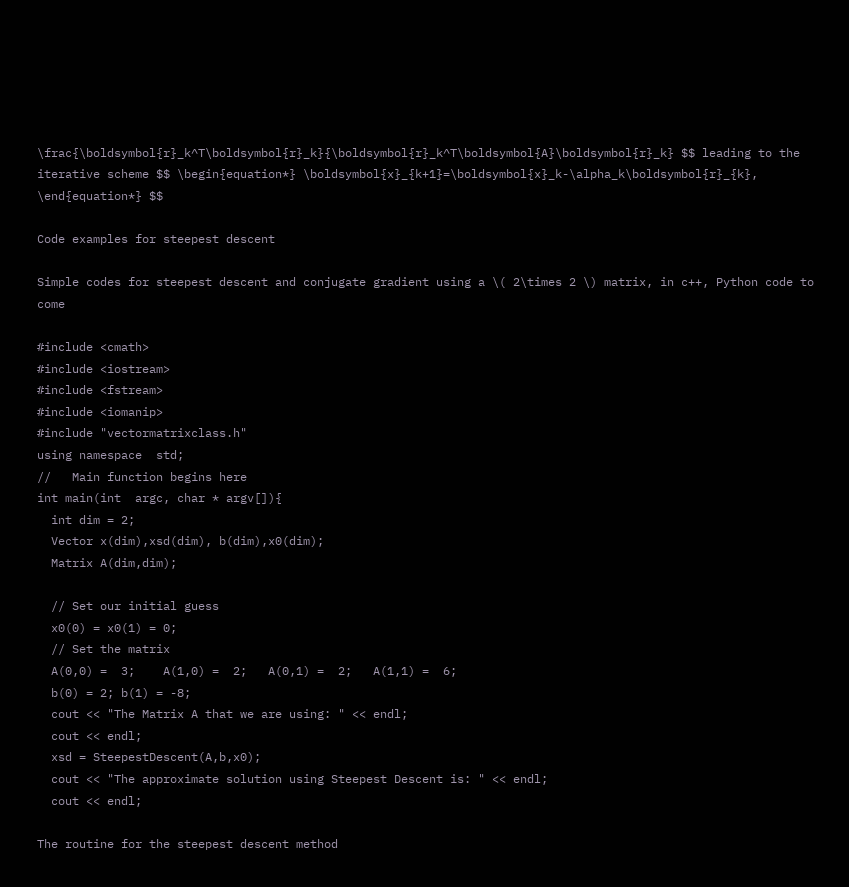\frac{\boldsymbol{r}_k^T\boldsymbol{r}_k}{\boldsymbol{r}_k^T\boldsymbol{A}\boldsymbol{r}_k} $$ leading to the iterative scheme $$ \begin{equation*} \boldsymbol{x}_{k+1}=\boldsymbol{x}_k-\alpha_k\boldsymbol{r}_{k}, \end{equation*} $$

Code examples for steepest descent

Simple codes for steepest descent and conjugate gradient using a \( 2\times 2 \) matrix, in c++, Python code to come

#include <cmath>
#include <iostream>
#include <fstream>
#include <iomanip>
#include "vectormatrixclass.h"
using namespace  std;
//   Main function begins here
int main(int  argc, char * argv[]){
  int dim = 2;
  Vector x(dim),xsd(dim), b(dim),x0(dim);
  Matrix A(dim,dim);

  // Set our initial guess
  x0(0) = x0(1) = 0;
  // Set the matrix
  A(0,0) =  3;    A(1,0) =  2;   A(0,1) =  2;   A(1,1) =  6;
  b(0) = 2; b(1) = -8;
  cout << "The Matrix A that we are using: " << endl;
  cout << endl;
  xsd = SteepestDescent(A,b,x0);
  cout << "The approximate solution using Steepest Descent is: " << endl;
  cout << endl;

The routine for the steepest descent method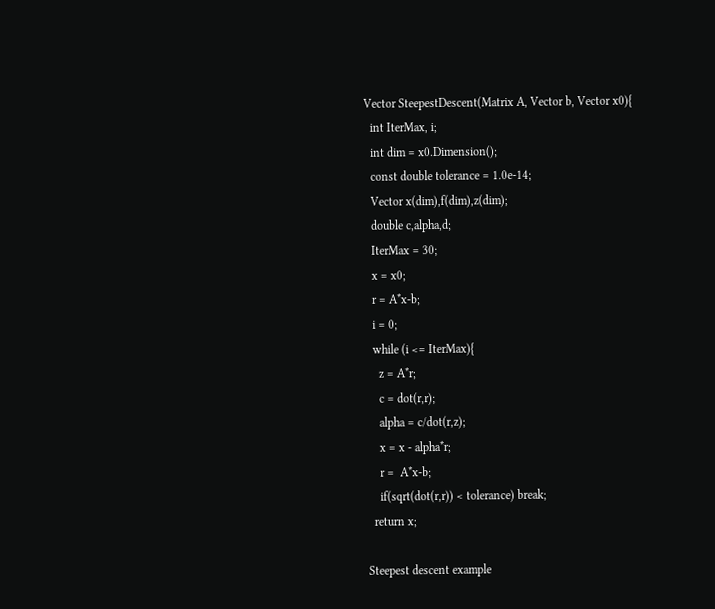Vector SteepestDescent(Matrix A, Vector b, Vector x0){
  int IterMax, i;
  int dim = x0.Dimension();
  const double tolerance = 1.0e-14;
  Vector x(dim),f(dim),z(dim);
  double c,alpha,d;
  IterMax = 30;
  x = x0;
  r = A*x-b;
  i = 0;
  while (i <= IterMax){
    z = A*r;
    c = dot(r,r);
    alpha = c/dot(r,z);
    x = x - alpha*r;
    r =  A*x-b;
    if(sqrt(dot(r,r)) < tolerance) break;
  return x;

Steepest descent example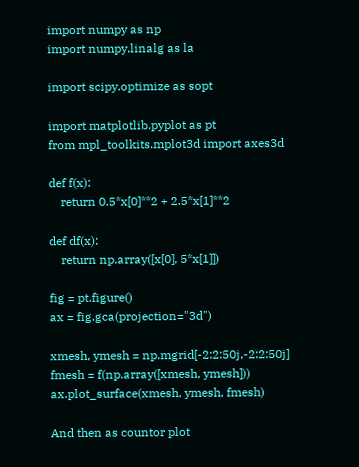import numpy as np
import numpy.linalg as la

import scipy.optimize as sopt

import matplotlib.pyplot as pt
from mpl_toolkits.mplot3d import axes3d

def f(x):
    return 0.5*x[0]**2 + 2.5*x[1]**2

def df(x):
    return np.array([x[0], 5*x[1]])

fig = pt.figure()
ax = fig.gca(projection="3d")

xmesh, ymesh = np.mgrid[-2:2:50j,-2:2:50j]
fmesh = f(np.array([xmesh, ymesh]))
ax.plot_surface(xmesh, ymesh, fmesh)

And then as countor plot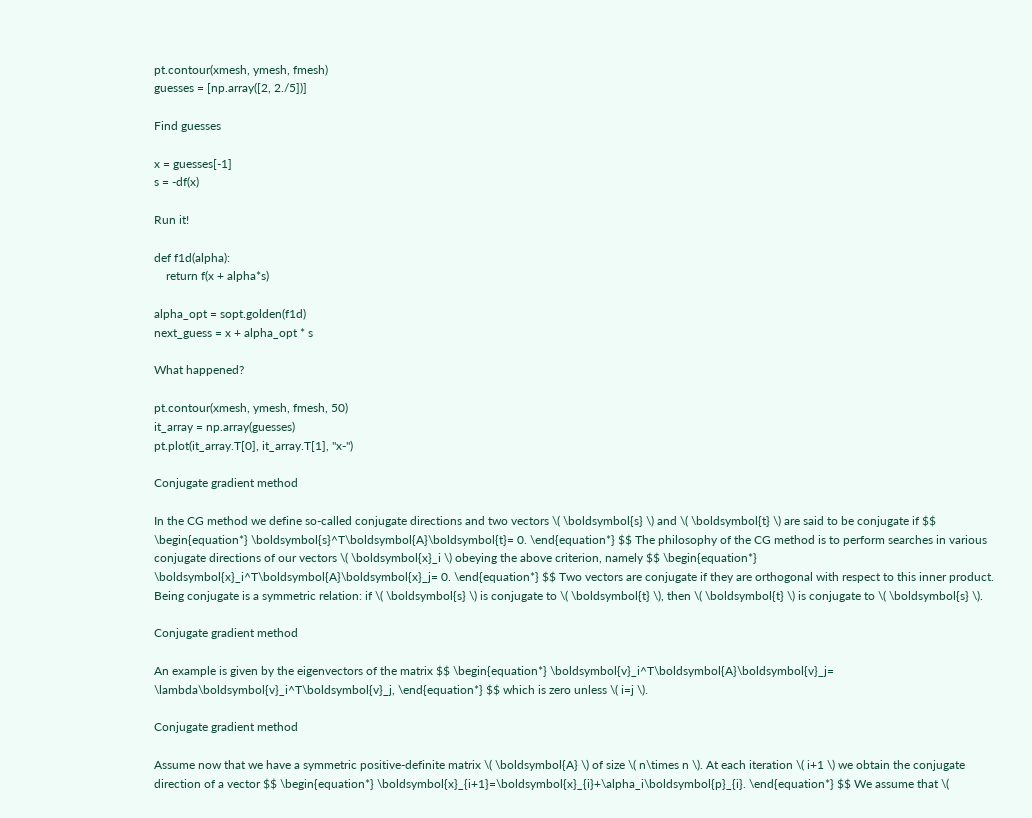pt.contour(xmesh, ymesh, fmesh)
guesses = [np.array([2, 2./5])]

Find guesses

x = guesses[-1]
s = -df(x)

Run it!

def f1d(alpha):
    return f(x + alpha*s)

alpha_opt = sopt.golden(f1d)
next_guess = x + alpha_opt * s

What happened?

pt.contour(xmesh, ymesh, fmesh, 50)
it_array = np.array(guesses)
pt.plot(it_array.T[0], it_array.T[1], "x-")

Conjugate gradient method

In the CG method we define so-called conjugate directions and two vectors \( \boldsymbol{s} \) and \( \boldsymbol{t} \) are said to be conjugate if $$ \begin{equation*} \boldsymbol{s}^T\boldsymbol{A}\boldsymbol{t}= 0. \end{equation*} $$ The philosophy of the CG method is to perform searches in various conjugate directions of our vectors \( \boldsymbol{x}_i \) obeying the above criterion, namely $$ \begin{equation*} \boldsymbol{x}_i^T\boldsymbol{A}\boldsymbol{x}_j= 0. \end{equation*} $$ Two vectors are conjugate if they are orthogonal with respect to this inner product. Being conjugate is a symmetric relation: if \( \boldsymbol{s} \) is conjugate to \( \boldsymbol{t} \), then \( \boldsymbol{t} \) is conjugate to \( \boldsymbol{s} \).

Conjugate gradient method

An example is given by the eigenvectors of the matrix $$ \begin{equation*} \boldsymbol{v}_i^T\boldsymbol{A}\boldsymbol{v}_j= \lambda\boldsymbol{v}_i^T\boldsymbol{v}_j, \end{equation*} $$ which is zero unless \( i=j \).

Conjugate gradient method

Assume now that we have a symmetric positive-definite matrix \( \boldsymbol{A} \) of size \( n\times n \). At each iteration \( i+1 \) we obtain the conjugate direction of a vector $$ \begin{equation*} \boldsymbol{x}_{i+1}=\boldsymbol{x}_{i}+\alpha_i\boldsymbol{p}_{i}. \end{equation*} $$ We assume that \(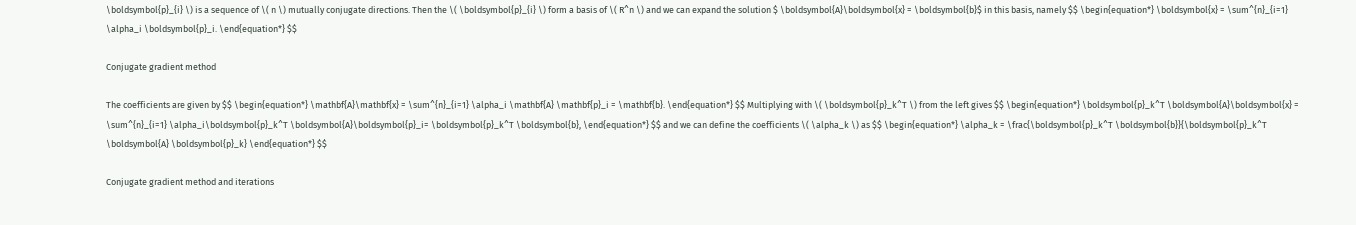\boldsymbol{p}_{i} \) is a sequence of \( n \) mutually conjugate directions. Then the \( \boldsymbol{p}_{i} \) form a basis of \( R^n \) and we can expand the solution $ \boldsymbol{A}\boldsymbol{x} = \boldsymbol{b}$ in this basis, namely $$ \begin{equation*} \boldsymbol{x} = \sum^{n}_{i=1} \alpha_i \boldsymbol{p}_i. \end{equation*} $$

Conjugate gradient method

The coefficients are given by $$ \begin{equation*} \mathbf{A}\mathbf{x} = \sum^{n}_{i=1} \alpha_i \mathbf{A} \mathbf{p}_i = \mathbf{b}. \end{equation*} $$ Multiplying with \( \boldsymbol{p}_k^T \) from the left gives $$ \begin{equation*} \boldsymbol{p}_k^T \boldsymbol{A}\boldsymbol{x} = \sum^{n}_{i=1} \alpha_i\boldsymbol{p}_k^T \boldsymbol{A}\boldsymbol{p}_i= \boldsymbol{p}_k^T \boldsymbol{b}, \end{equation*} $$ and we can define the coefficients \( \alpha_k \) as $$ \begin{equation*} \alpha_k = \frac{\boldsymbol{p}_k^T \boldsymbol{b}}{\boldsymbol{p}_k^T \boldsymbol{A} \boldsymbol{p}_k} \end{equation*} $$

Conjugate gradient method and iterations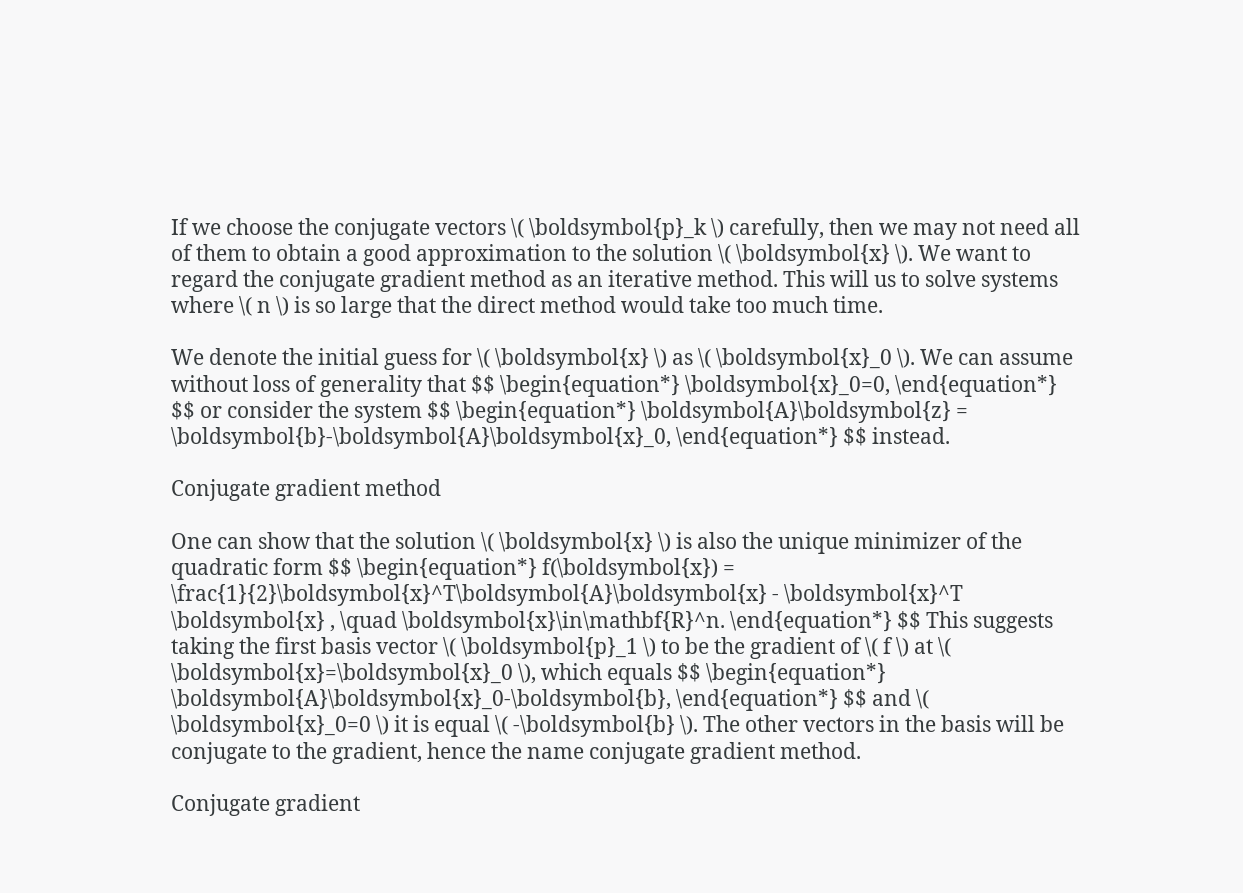If we choose the conjugate vectors \( \boldsymbol{p}_k \) carefully, then we may not need all of them to obtain a good approximation to the solution \( \boldsymbol{x} \). We want to regard the conjugate gradient method as an iterative method. This will us to solve systems where \( n \) is so large that the direct method would take too much time.

We denote the initial guess for \( \boldsymbol{x} \) as \( \boldsymbol{x}_0 \). We can assume without loss of generality that $$ \begin{equation*} \boldsymbol{x}_0=0, \end{equation*} $$ or consider the system $$ \begin{equation*} \boldsymbol{A}\boldsymbol{z} = \boldsymbol{b}-\boldsymbol{A}\boldsymbol{x}_0, \end{equation*} $$ instead.

Conjugate gradient method

One can show that the solution \( \boldsymbol{x} \) is also the unique minimizer of the quadratic form $$ \begin{equation*} f(\boldsymbol{x}) = \frac{1}{2}\boldsymbol{x}^T\boldsymbol{A}\boldsymbol{x} - \boldsymbol{x}^T \boldsymbol{x} , \quad \boldsymbol{x}\in\mathbf{R}^n. \end{equation*} $$ This suggests taking the first basis vector \( \boldsymbol{p}_1 \) to be the gradient of \( f \) at \( \boldsymbol{x}=\boldsymbol{x}_0 \), which equals $$ \begin{equation*} \boldsymbol{A}\boldsymbol{x}_0-\boldsymbol{b}, \end{equation*} $$ and \( \boldsymbol{x}_0=0 \) it is equal \( -\boldsymbol{b} \). The other vectors in the basis will be conjugate to the gradient, hence the name conjugate gradient method.

Conjugate gradient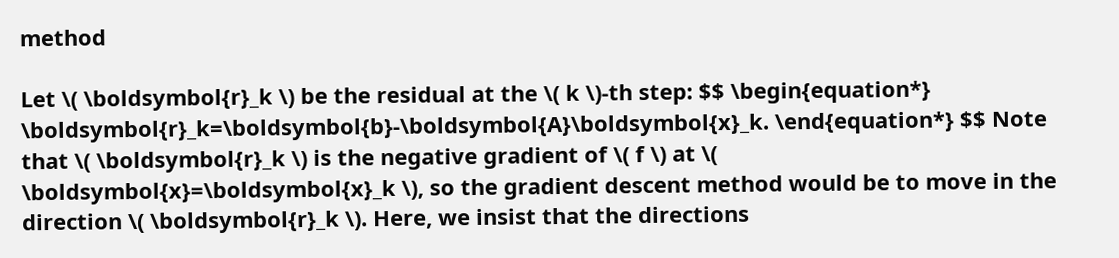method

Let \( \boldsymbol{r}_k \) be the residual at the \( k \)-th step: $$ \begin{equation*} \boldsymbol{r}_k=\boldsymbol{b}-\boldsymbol{A}\boldsymbol{x}_k. \end{equation*} $$ Note that \( \boldsymbol{r}_k \) is the negative gradient of \( f \) at \( \boldsymbol{x}=\boldsymbol{x}_k \), so the gradient descent method would be to move in the direction \( \boldsymbol{r}_k \). Here, we insist that the directions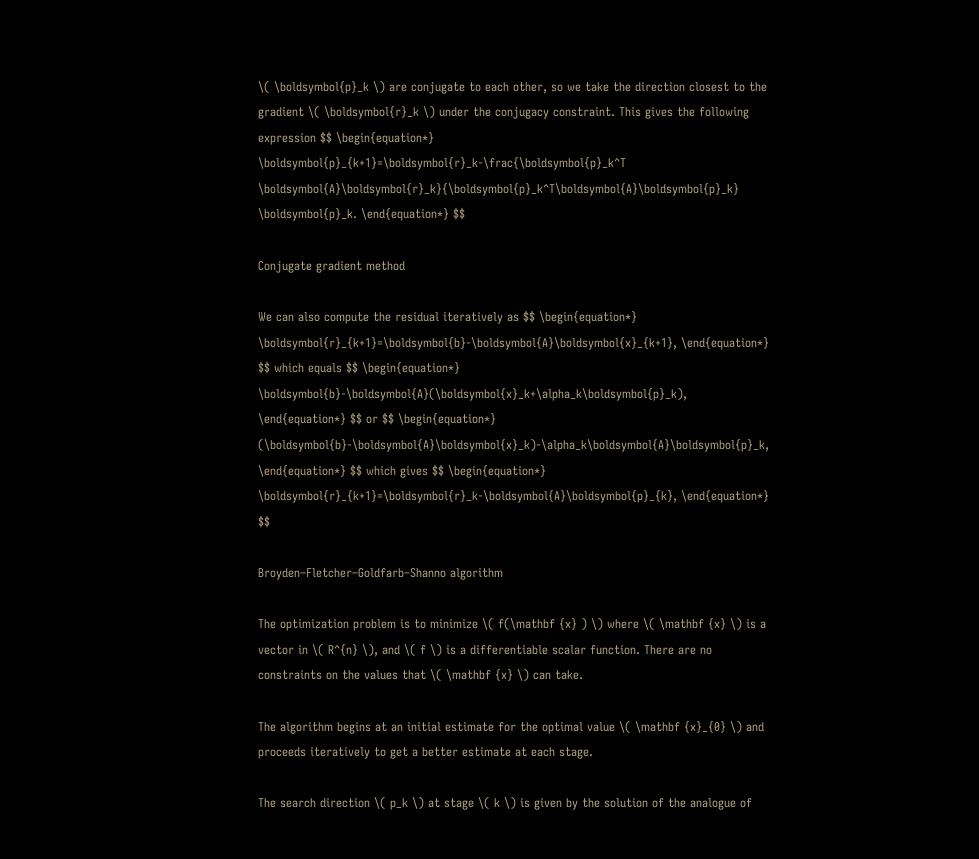\( \boldsymbol{p}_k \) are conjugate to each other, so we take the direction closest to the gradient \( \boldsymbol{r}_k \) under the conjugacy constraint. This gives the following expression $$ \begin{equation*} \boldsymbol{p}_{k+1}=\boldsymbol{r}_k-\frac{\boldsymbol{p}_k^T \boldsymbol{A}\boldsymbol{r}_k}{\boldsymbol{p}_k^T\boldsymbol{A}\boldsymbol{p}_k} \boldsymbol{p}_k. \end{equation*} $$

Conjugate gradient method

We can also compute the residual iteratively as $$ \begin{equation*} \boldsymbol{r}_{k+1}=\boldsymbol{b}-\boldsymbol{A}\boldsymbol{x}_{k+1}, \end{equation*} $$ which equals $$ \begin{equation*} \boldsymbol{b}-\boldsymbol{A}(\boldsymbol{x}_k+\alpha_k\boldsymbol{p}_k), \end{equation*} $$ or $$ \begin{equation*} (\boldsymbol{b}-\boldsymbol{A}\boldsymbol{x}_k)-\alpha_k\boldsymbol{A}\boldsymbol{p}_k, \end{equation*} $$ which gives $$ \begin{equation*} \boldsymbol{r}_{k+1}=\boldsymbol{r}_k-\boldsymbol{A}\boldsymbol{p}_{k}, \end{equation*} $$

Broyden–Fletcher–Goldfarb–Shanno algorithm

The optimization problem is to minimize \( f(\mathbf {x} ) \) where \( \mathbf {x} \) is a vector in \( R^{n} \), and \( f \) is a differentiable scalar function. There are no constraints on the values that \( \mathbf {x} \) can take.

The algorithm begins at an initial estimate for the optimal value \( \mathbf {x}_{0} \) and proceeds iteratively to get a better estimate at each stage.

The search direction \( p_k \) at stage \( k \) is given by the solution of the analogue of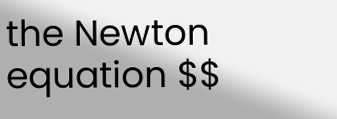the Newton equation $$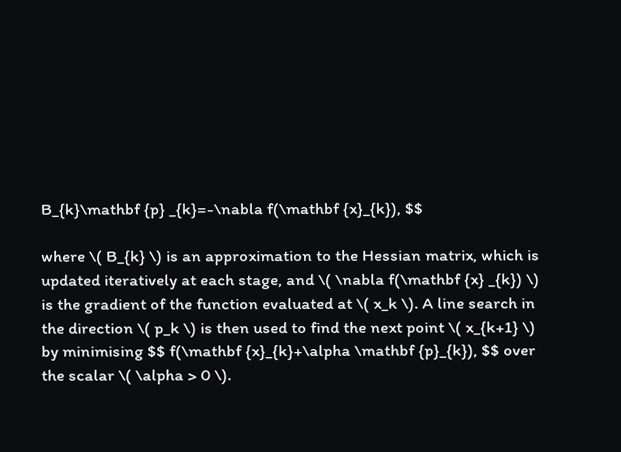B_{k}\mathbf {p} _{k}=-\nabla f(\mathbf {x}_{k}), $$

where \( B_{k} \) is an approximation to the Hessian matrix, which is updated iteratively at each stage, and \( \nabla f(\mathbf {x} _{k}) \) is the gradient of the function evaluated at \( x_k \). A line search in the direction \( p_k \) is then used to find the next point \( x_{k+1} \) by minimising $$ f(\mathbf {x}_{k}+\alpha \mathbf {p}_{k}), $$ over the scalar \( \alpha > 0 \).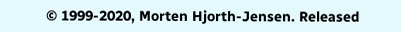© 1999-2020, Morten Hjorth-Jensen. Released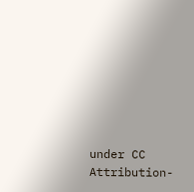under CC Attribution-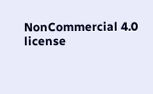NonCommercial 4.0 license